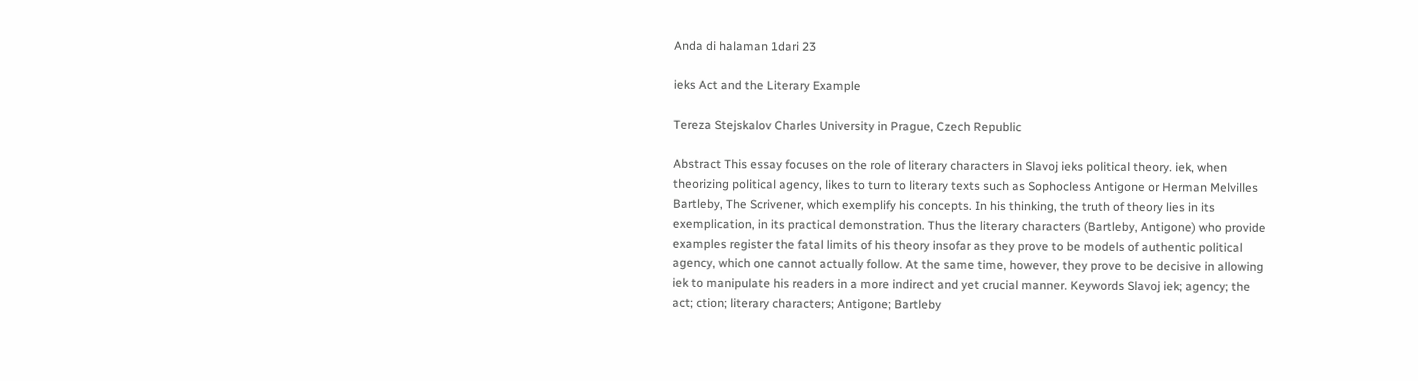Anda di halaman 1dari 23

ieks Act and the Literary Example

Tereza Stejskalov Charles University in Prague, Czech Republic

Abstract This essay focuses on the role of literary characters in Slavoj ieks political theory. iek, when theorizing political agency, likes to turn to literary texts such as Sophocless Antigone or Herman Melvilles Bartleby, The Scrivener, which exemplify his concepts. In his thinking, the truth of theory lies in its exemplication, in its practical demonstration. Thus the literary characters (Bartleby, Antigone) who provide examples register the fatal limits of his theory insofar as they prove to be models of authentic political agency, which one cannot actually follow. At the same time, however, they prove to be decisive in allowing iek to manipulate his readers in a more indirect and yet crucial manner. Keywords Slavoj iek; agency; the act; ction; literary characters; Antigone; Bartleby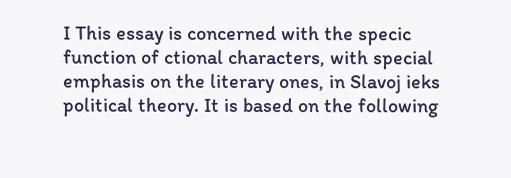I This essay is concerned with the specic function of ctional characters, with special emphasis on the literary ones, in Slavoj ieks political theory. It is based on the following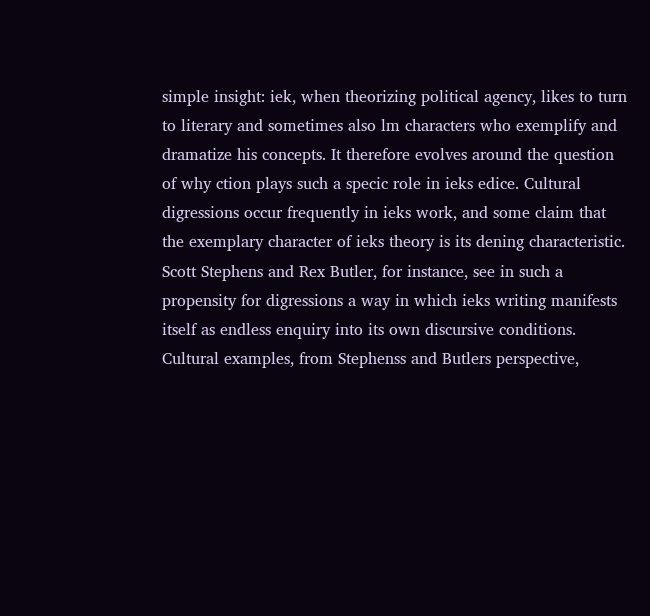simple insight: iek, when theorizing political agency, likes to turn to literary and sometimes also lm characters who exemplify and dramatize his concepts. It therefore evolves around the question of why ction plays such a specic role in ieks edice. Cultural digressions occur frequently in ieks work, and some claim that the exemplary character of ieks theory is its dening characteristic. Scott Stephens and Rex Butler, for instance, see in such a propensity for digressions a way in which ieks writing manifests itself as endless enquiry into its own discursive conditions. Cultural examples, from Stephenss and Butlers perspective,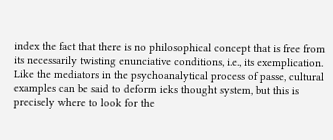index the fact that there is no philosophical concept that is free from its necessarily twisting enunciative conditions, i.e., its exemplication. Like the mediators in the psychoanalytical process of passe, cultural examples can be said to deform ieks thought system, but this is precisely where to look for the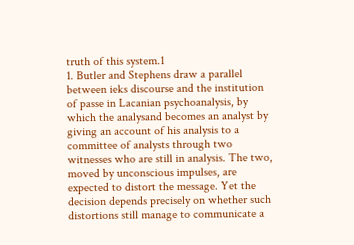truth of this system.1
1. Butler and Stephens draw a parallel between ieks discourse and the institution of passe in Lacanian psychoanalysis, by which the analysand becomes an analyst by giving an account of his analysis to a committee of analysts through two witnesses who are still in analysis. The two, moved by unconscious impulses, are expected to distort the message. Yet the decision depends precisely on whether such distortions still manage to communicate a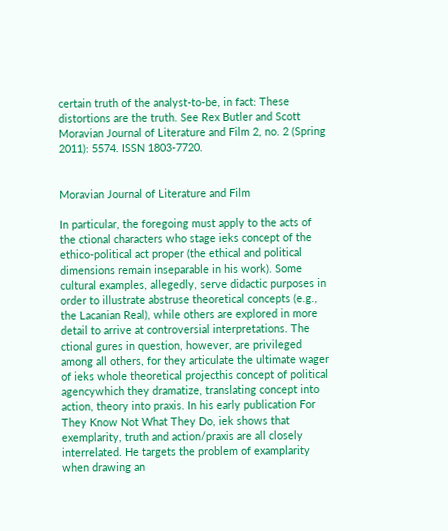certain truth of the analyst-to-be, in fact: These distortions are the truth. See Rex Butler and Scott Moravian Journal of Literature and Film 2, no. 2 (Spring 2011): 5574. ISSN 1803-7720.


Moravian Journal of Literature and Film

In particular, the foregoing must apply to the acts of the ctional characters who stage ieks concept of the ethico-political act proper (the ethical and political dimensions remain inseparable in his work). Some cultural examples, allegedly, serve didactic purposes in order to illustrate abstruse theoretical concepts (e.g., the Lacanian Real), while others are explored in more detail to arrive at controversial interpretations. The ctional gures in question, however, are privileged among all others, for they articulate the ultimate wager of ieks whole theoretical projecthis concept of political agencywhich they dramatize, translating concept into action, theory into praxis. In his early publication For They Know Not What They Do, iek shows that exemplarity, truth and action/praxis are all closely interrelated. He targets the problem of examplarity when drawing an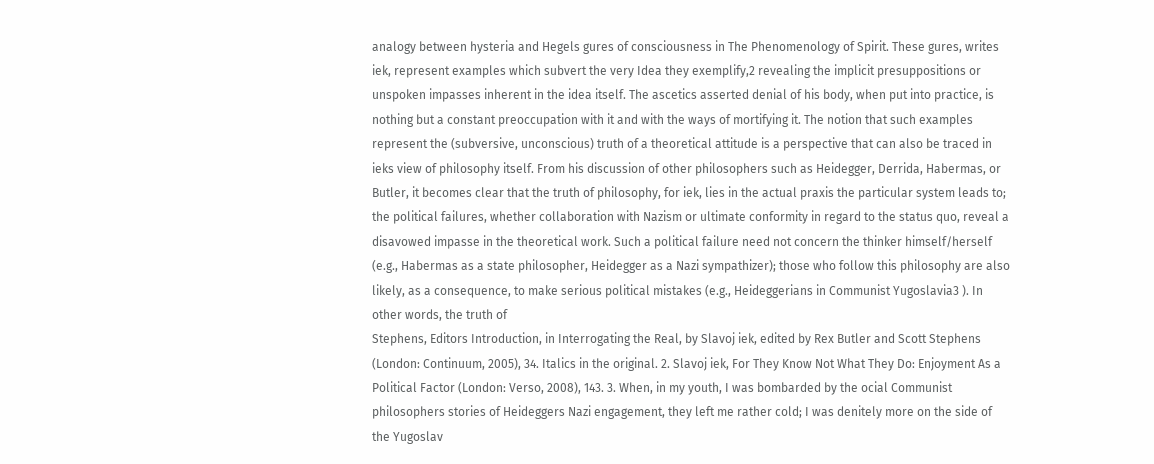analogy between hysteria and Hegels gures of consciousness in The Phenomenology of Spirit. These gures, writes iek, represent examples which subvert the very Idea they exemplify,2 revealing the implicit presuppositions or unspoken impasses inherent in the idea itself. The ascetics asserted denial of his body, when put into practice, is nothing but a constant preoccupation with it and with the ways of mortifying it. The notion that such examples represent the (subversive, unconscious) truth of a theoretical attitude is a perspective that can also be traced in ieks view of philosophy itself. From his discussion of other philosophers such as Heidegger, Derrida, Habermas, or Butler, it becomes clear that the truth of philosophy, for iek, lies in the actual praxis the particular system leads to; the political failures, whether collaboration with Nazism or ultimate conformity in regard to the status quo, reveal a disavowed impasse in the theoretical work. Such a political failure need not concern the thinker himself/herself (e.g., Habermas as a state philosopher, Heidegger as a Nazi sympathizer); those who follow this philosophy are also likely, as a consequence, to make serious political mistakes (e.g., Heideggerians in Communist Yugoslavia3 ). In other words, the truth of
Stephens, Editors Introduction, in Interrogating the Real, by Slavoj iek, edited by Rex Butler and Scott Stephens (London: Continuum, 2005), 34. Italics in the original. 2. Slavoj iek, For They Know Not What They Do: Enjoyment As a Political Factor (London: Verso, 2008), 143. 3. When, in my youth, I was bombarded by the ocial Communist philosophers stories of Heideggers Nazi engagement, they left me rather cold; I was denitely more on the side of the Yugoslav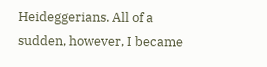Heideggerians. All of a sudden, however, I became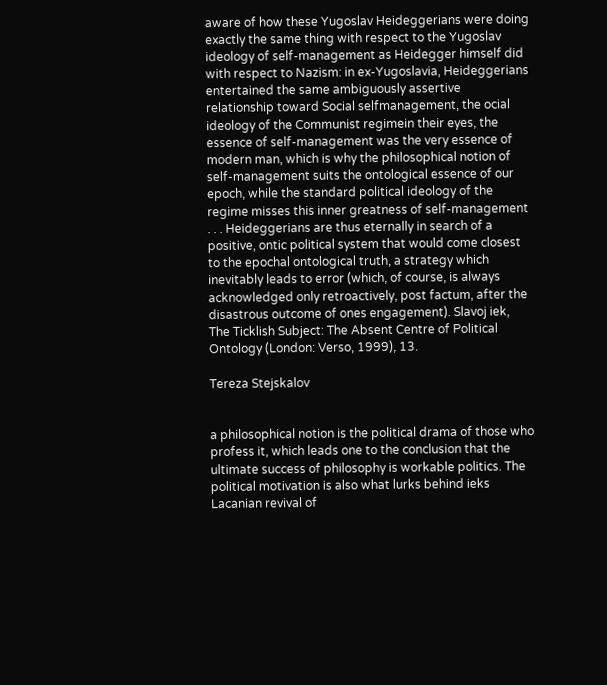aware of how these Yugoslav Heideggerians were doing exactly the same thing with respect to the Yugoslav ideology of self-management as Heidegger himself did with respect to Nazism: in ex-Yugoslavia, Heideggerians entertained the same ambiguously assertive relationship toward Social selfmanagement, the ocial ideology of the Communist regimein their eyes, the essence of self-management was the very essence of modern man, which is why the philosophical notion of self-management suits the ontological essence of our epoch, while the standard political ideology of the regime misses this inner greatness of self-management . . . Heideggerians are thus eternally in search of a positive, ontic political system that would come closest to the epochal ontological truth, a strategy which inevitably leads to error (which, of course, is always acknowledged only retroactively, post factum, after the disastrous outcome of ones engagement). Slavoj iek, The Ticklish Subject: The Absent Centre of Political Ontology (London: Verso, 1999), 13.

Tereza Stejskalov


a philosophical notion is the political drama of those who profess it, which leads one to the conclusion that the ultimate success of philosophy is workable politics. The political motivation is also what lurks behind ieks Lacanian revival of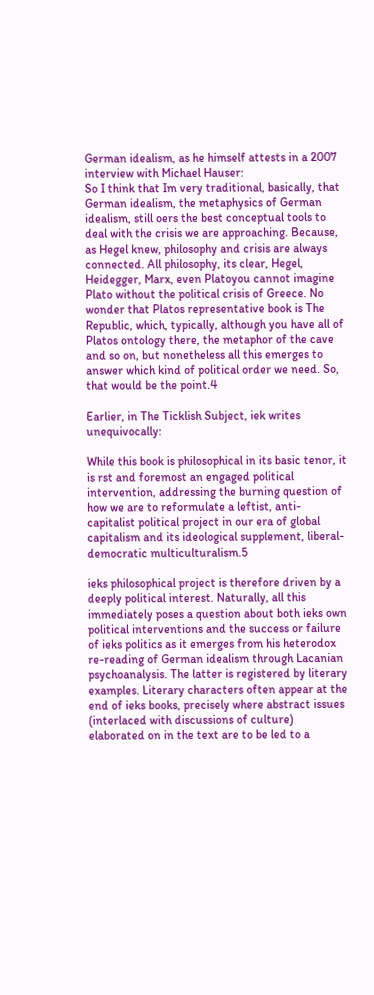German idealism, as he himself attests in a 2007 interview with Michael Hauser:
So I think that Im very traditional, basically, that German idealism, the metaphysics of German idealism, still oers the best conceptual tools to deal with the crisis we are approaching. Because, as Hegel knew, philosophy and crisis are always connected. All philosophy, its clear, Hegel, Heidegger, Marx, even Platoyou cannot imagine Plato without the political crisis of Greece. No wonder that Platos representative book is The Republic, which, typically, although you have all of Platos ontology there, the metaphor of the cave and so on, but nonetheless all this emerges to answer which kind of political order we need. So, that would be the point.4

Earlier, in The Ticklish Subject, iek writes unequivocally:

While this book is philosophical in its basic tenor, it is rst and foremost an engaged political intervention, addressing the burning question of how we are to reformulate a leftist, anti-capitalist political project in our era of global capitalism and its ideological supplement, liberal-democratic multiculturalism.5

ieks philosophical project is therefore driven by a deeply political interest. Naturally, all this immediately poses a question about both ieks own political interventions and the success or failure of ieks politics as it emerges from his heterodox re-reading of German idealism through Lacanian psychoanalysis. The latter is registered by literary examples. Literary characters often appear at the end of ieks books, precisely where abstract issues (interlaced with discussions of culture) elaborated on in the text are to be led to a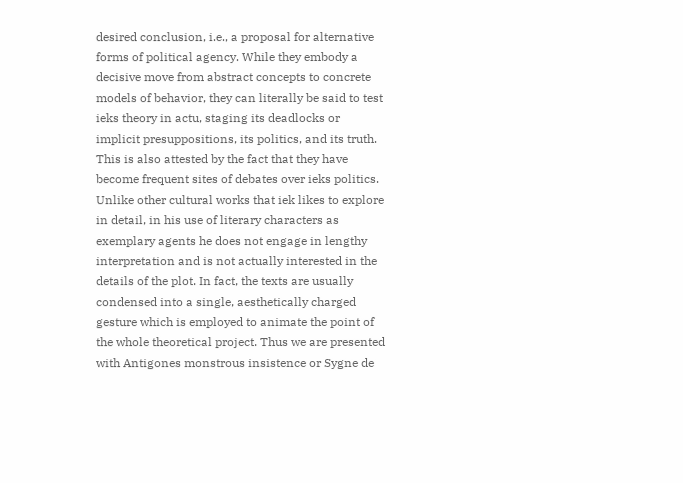desired conclusion, i.e., a proposal for alternative forms of political agency. While they embody a decisive move from abstract concepts to concrete models of behavior, they can literally be said to test ieks theory in actu, staging its deadlocks or implicit presuppositions, its politics, and its truth. This is also attested by the fact that they have become frequent sites of debates over ieks politics. Unlike other cultural works that iek likes to explore in detail, in his use of literary characters as exemplary agents he does not engage in lengthy interpretation and is not actually interested in the details of the plot. In fact, the texts are usually condensed into a single, aesthetically charged gesture which is employed to animate the point of the whole theoretical project. Thus we are presented with Antigones monstrous insistence or Sygne de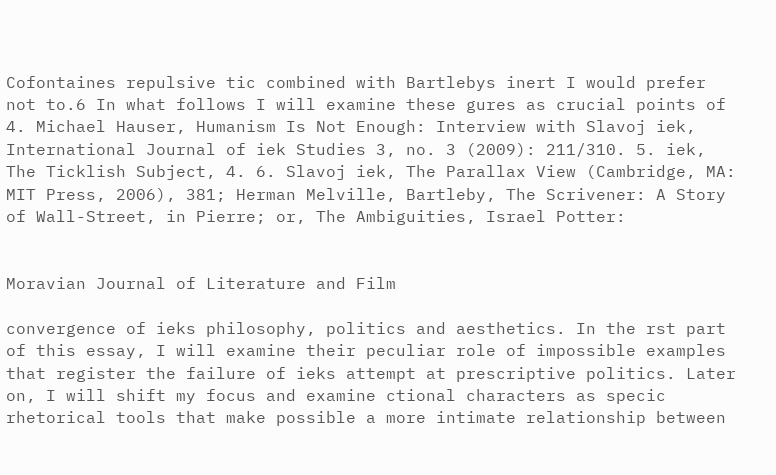Cofontaines repulsive tic combined with Bartlebys inert I would prefer not to.6 In what follows I will examine these gures as crucial points of
4. Michael Hauser, Humanism Is Not Enough: Interview with Slavoj iek, International Journal of iek Studies 3, no. 3 (2009): 211/310. 5. iek, The Ticklish Subject, 4. 6. Slavoj iek, The Parallax View (Cambridge, MA: MIT Press, 2006), 381; Herman Melville, Bartleby, The Scrivener: A Story of Wall-Street, in Pierre; or, The Ambiguities, Israel Potter:


Moravian Journal of Literature and Film

convergence of ieks philosophy, politics and aesthetics. In the rst part of this essay, I will examine their peculiar role of impossible examples that register the failure of ieks attempt at prescriptive politics. Later on, I will shift my focus and examine ctional characters as specic rhetorical tools that make possible a more intimate relationship between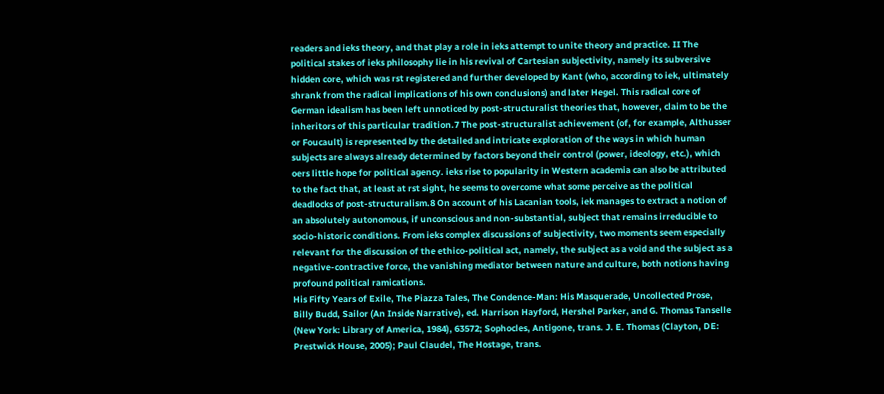readers and ieks theory, and that play a role in ieks attempt to unite theory and practice. II The political stakes of ieks philosophy lie in his revival of Cartesian subjectivity, namely its subversive hidden core, which was rst registered and further developed by Kant (who, according to iek, ultimately shrank from the radical implications of his own conclusions) and later Hegel. This radical core of German idealism has been left unnoticed by post-structuralist theories that, however, claim to be the inheritors of this particular tradition.7 The post-structuralist achievement (of, for example, Althusser or Foucault) is represented by the detailed and intricate exploration of the ways in which human subjects are always already determined by factors beyond their control (power, ideology, etc.), which oers little hope for political agency. ieks rise to popularity in Western academia can also be attributed to the fact that, at least at rst sight, he seems to overcome what some perceive as the political deadlocks of post-structuralism.8 On account of his Lacanian tools, iek manages to extract a notion of an absolutely autonomous, if unconscious and non-substantial, subject that remains irreducible to socio-historic conditions. From ieks complex discussions of subjectivity, two moments seem especially relevant for the discussion of the ethico-political act, namely, the subject as a void and the subject as a negative-contractive force, the vanishing mediator between nature and culture, both notions having profound political ramications.
His Fifty Years of Exile, The Piazza Tales, The Condence-Man: His Masquerade, Uncollected Prose, Billy Budd, Sailor (An Inside Narrative), ed. Harrison Hayford, Hershel Parker, and G. Thomas Tanselle (New York: Library of America, 1984), 63572; Sophocles, Antigone, trans. J. E. Thomas (Clayton, DE: Prestwick House, 2005); Paul Claudel, The Hostage, trans.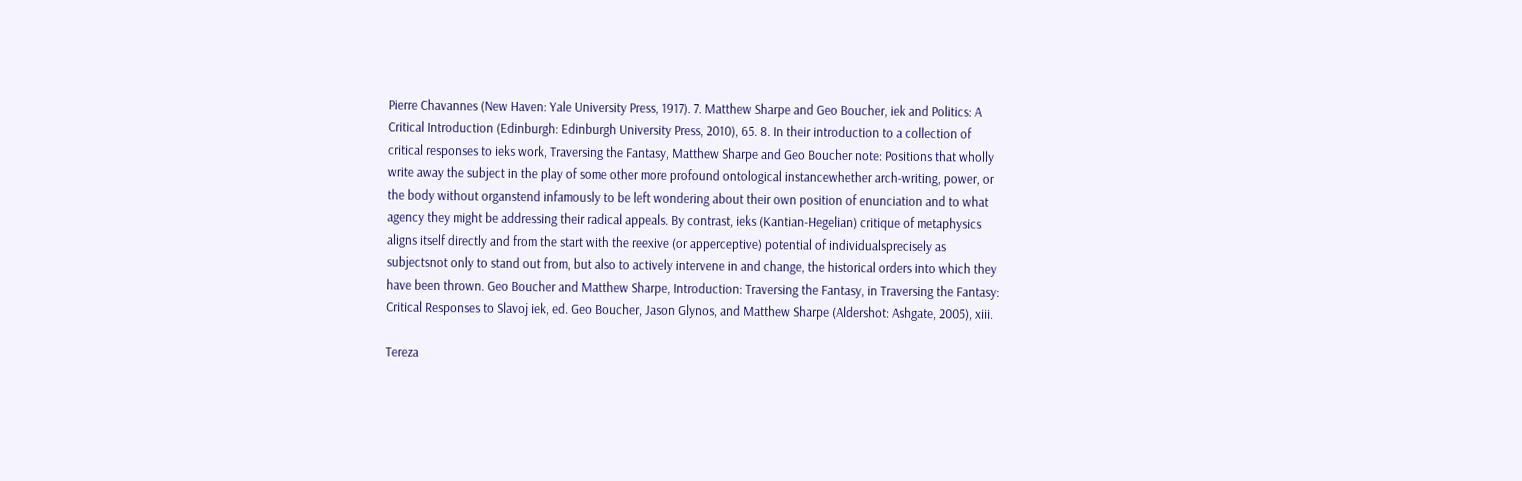Pierre Chavannes (New Haven: Yale University Press, 1917). 7. Matthew Sharpe and Geo Boucher, iek and Politics: A Critical Introduction (Edinburgh: Edinburgh University Press, 2010), 65. 8. In their introduction to a collection of critical responses to ieks work, Traversing the Fantasy, Matthew Sharpe and Geo Boucher note: Positions that wholly write away the subject in the play of some other more profound ontological instancewhether arch-writing, power, or the body without organstend infamously to be left wondering about their own position of enunciation and to what agency they might be addressing their radical appeals. By contrast, ieks (Kantian-Hegelian) critique of metaphysics aligns itself directly and from the start with the reexive (or apperceptive) potential of individualsprecisely as subjectsnot only to stand out from, but also to actively intervene in and change, the historical orders into which they have been thrown. Geo Boucher and Matthew Sharpe, Introduction: Traversing the Fantasy, in Traversing the Fantasy: Critical Responses to Slavoj iek, ed. Geo Boucher, Jason Glynos, and Matthew Sharpe (Aldershot: Ashgate, 2005), xiii.

Tereza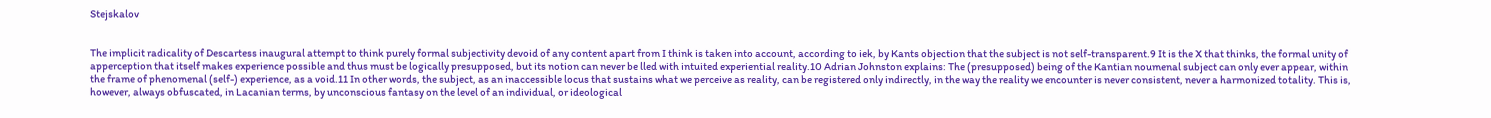Stejskalov


The implicit radicality of Descartess inaugural attempt to think purely formal subjectivity devoid of any content apart from I think is taken into account, according to iek, by Kants objection that the subject is not self-transparent.9 It is the X that thinks, the formal unity of apperception that itself makes experience possible and thus must be logically presupposed, but its notion can never be lled with intuited experiential reality.10 Adrian Johnston explains: The (presupposed) being of the Kantian noumenal subject can only ever appear, within the frame of phenomenal (self-) experience, as a void.11 In other words, the subject, as an inaccessible locus that sustains what we perceive as reality, can be registered only indirectly, in the way the reality we encounter is never consistent, never a harmonized totality. This is, however, always obfuscated, in Lacanian terms, by unconscious fantasy on the level of an individual, or ideological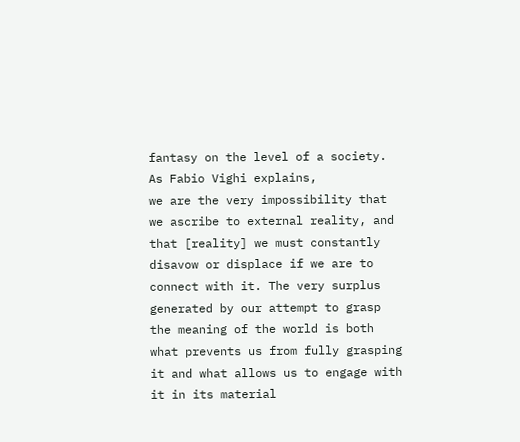fantasy on the level of a society. As Fabio Vighi explains,
we are the very impossibility that we ascribe to external reality, and that [reality] we must constantly disavow or displace if we are to connect with it. The very surplus generated by our attempt to grasp the meaning of the world is both what prevents us from fully grasping it and what allows us to engage with it in its material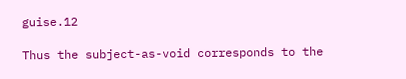guise.12

Thus the subject-as-void corresponds to the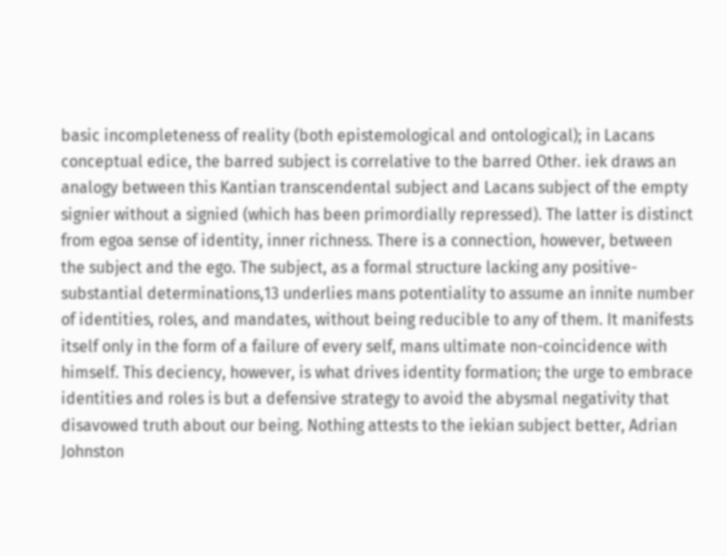basic incompleteness of reality (both epistemological and ontological); in Lacans conceptual edice, the barred subject is correlative to the barred Other. iek draws an analogy between this Kantian transcendental subject and Lacans subject of the empty signier without a signied (which has been primordially repressed). The latter is distinct from egoa sense of identity, inner richness. There is a connection, however, between the subject and the ego. The subject, as a formal structure lacking any positive-substantial determinations,13 underlies mans potentiality to assume an innite number of identities, roles, and mandates, without being reducible to any of them. It manifests itself only in the form of a failure of every self, mans ultimate non-coincidence with himself. This deciency, however, is what drives identity formation; the urge to embrace identities and roles is but a defensive strategy to avoid the abysmal negativity that disavowed truth about our being. Nothing attests to the iekian subject better, Adrian Johnston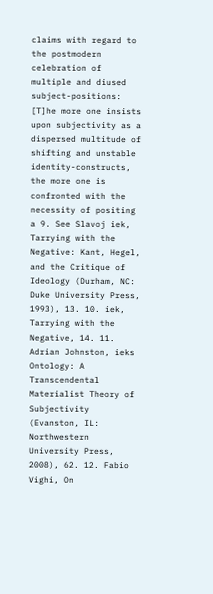claims with regard to the postmodern celebration of multiple and diused subject-positions:
[T]he more one insists upon subjectivity as a dispersed multitude of shifting and unstable identity-constructs, the more one is confronted with the necessity of positing a 9. See Slavoj iek, Tarrying with the Negative: Kant, Hegel, and the Critique of Ideology (Durham, NC: Duke University Press, 1993), 13. 10. iek, Tarrying with the Negative, 14. 11. Adrian Johnston, ieks Ontology: A Transcendental Materialist Theory of Subjectivity (Evanston, IL: Northwestern University Press, 2008), 62. 12. Fabio Vighi, On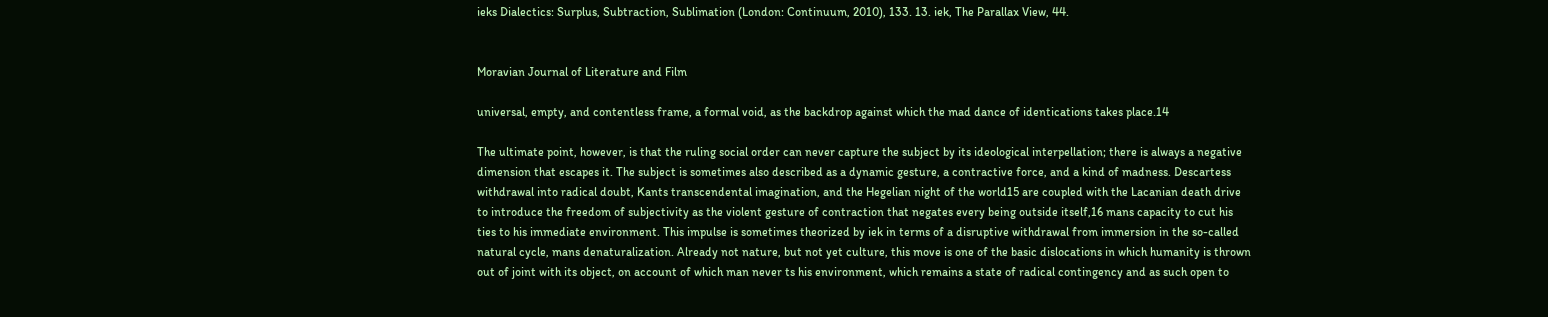ieks Dialectics: Surplus, Subtraction, Sublimation (London: Continuum, 2010), 133. 13. iek, The Parallax View, 44.


Moravian Journal of Literature and Film

universal, empty, and contentless frame, a formal void, as the backdrop against which the mad dance of identications takes place.14

The ultimate point, however, is that the ruling social order can never capture the subject by its ideological interpellation; there is always a negative dimension that escapes it. The subject is sometimes also described as a dynamic gesture, a contractive force, and a kind of madness. Descartess withdrawal into radical doubt, Kants transcendental imagination, and the Hegelian night of the world15 are coupled with the Lacanian death drive to introduce the freedom of subjectivity as the violent gesture of contraction that negates every being outside itself,16 mans capacity to cut his ties to his immediate environment. This impulse is sometimes theorized by iek in terms of a disruptive withdrawal from immersion in the so-called natural cycle, mans denaturalization. Already not nature, but not yet culture, this move is one of the basic dislocations in which humanity is thrown out of joint with its object, on account of which man never ts his environment, which remains a state of radical contingency and as such open to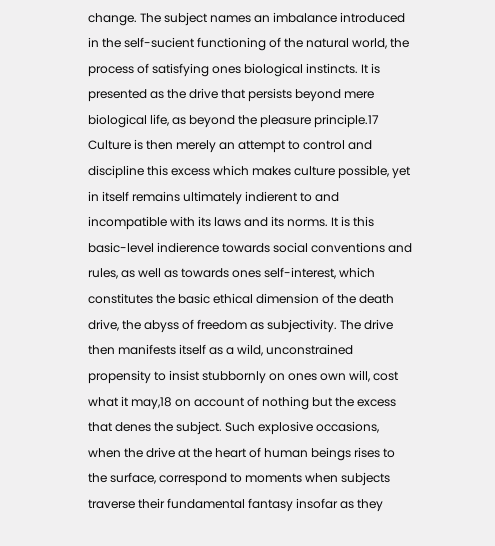change. The subject names an imbalance introduced in the self-sucient functioning of the natural world, the process of satisfying ones biological instincts. It is presented as the drive that persists beyond mere biological life, as beyond the pleasure principle.17 Culture is then merely an attempt to control and discipline this excess which makes culture possible, yet in itself remains ultimately indierent to and incompatible with its laws and its norms. It is this basic-level indierence towards social conventions and rules, as well as towards ones self-interest, which constitutes the basic ethical dimension of the death drive, the abyss of freedom as subjectivity. The drive then manifests itself as a wild, unconstrained propensity to insist stubbornly on ones own will, cost what it may,18 on account of nothing but the excess that denes the subject. Such explosive occasions, when the drive at the heart of human beings rises to the surface, correspond to moments when subjects traverse their fundamental fantasy insofar as they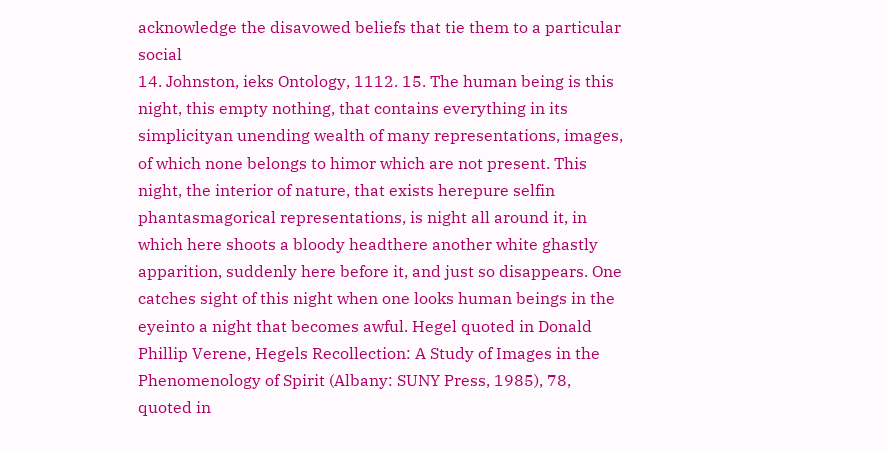acknowledge the disavowed beliefs that tie them to a particular social
14. Johnston, ieks Ontology, 1112. 15. The human being is this night, this empty nothing, that contains everything in its simplicityan unending wealth of many representations, images, of which none belongs to himor which are not present. This night, the interior of nature, that exists herepure selfin phantasmagorical representations, is night all around it, in which here shoots a bloody headthere another white ghastly apparition, suddenly here before it, and just so disappears. One catches sight of this night when one looks human beings in the eyeinto a night that becomes awful. Hegel quoted in Donald Phillip Verene, Hegels Recollection: A Study of Images in the Phenomenology of Spirit (Albany: SUNY Press, 1985), 78, quoted in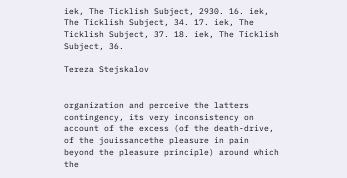iek, The Ticklish Subject, 2930. 16. iek, The Ticklish Subject, 34. 17. iek, The Ticklish Subject, 37. 18. iek, The Ticklish Subject, 36.

Tereza Stejskalov


organization and perceive the latters contingency, its very inconsistency on account of the excess (of the death-drive, of the jouissancethe pleasure in pain beyond the pleasure principle) around which the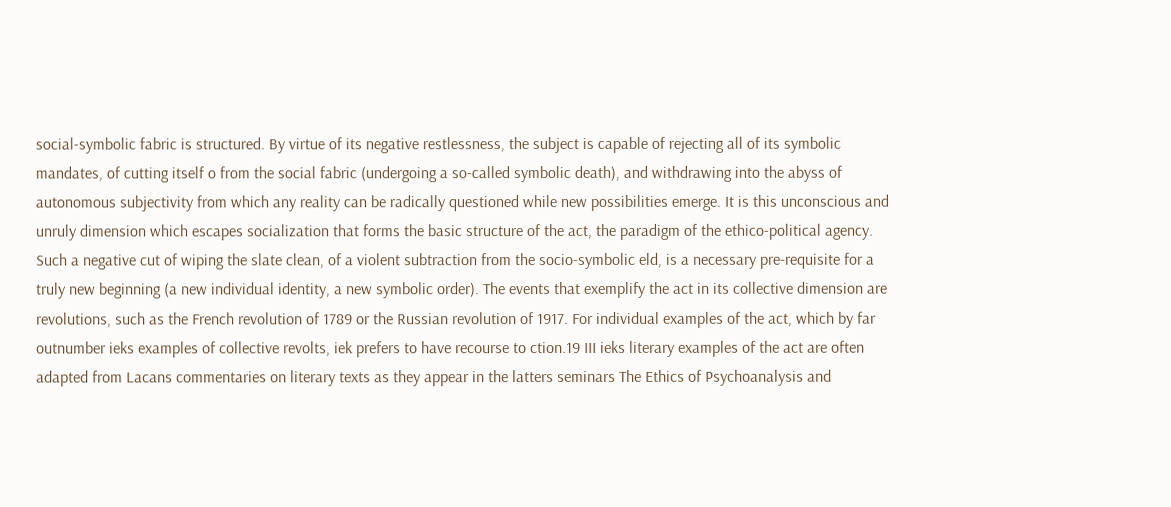social-symbolic fabric is structured. By virtue of its negative restlessness, the subject is capable of rejecting all of its symbolic mandates, of cutting itself o from the social fabric (undergoing a so-called symbolic death), and withdrawing into the abyss of autonomous subjectivity from which any reality can be radically questioned while new possibilities emerge. It is this unconscious and unruly dimension which escapes socialization that forms the basic structure of the act, the paradigm of the ethico-political agency. Such a negative cut of wiping the slate clean, of a violent subtraction from the socio-symbolic eld, is a necessary pre-requisite for a truly new beginning (a new individual identity, a new symbolic order). The events that exemplify the act in its collective dimension are revolutions, such as the French revolution of 1789 or the Russian revolution of 1917. For individual examples of the act, which by far outnumber ieks examples of collective revolts, iek prefers to have recourse to ction.19 III ieks literary examples of the act are often adapted from Lacans commentaries on literary texts as they appear in the latters seminars The Ethics of Psychoanalysis and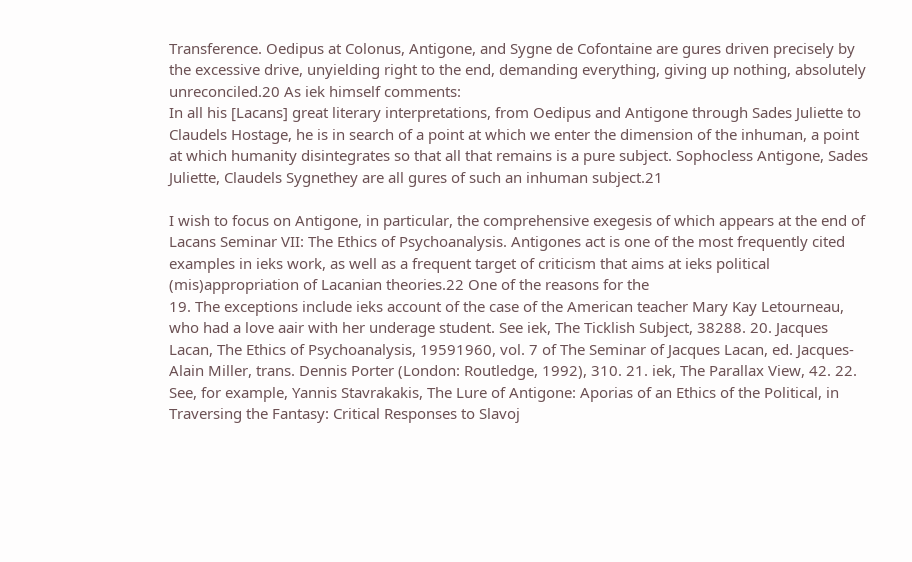Transference. Oedipus at Colonus, Antigone, and Sygne de Cofontaine are gures driven precisely by the excessive drive, unyielding right to the end, demanding everything, giving up nothing, absolutely unreconciled.20 As iek himself comments:
In all his [Lacans] great literary interpretations, from Oedipus and Antigone through Sades Juliette to Claudels Hostage, he is in search of a point at which we enter the dimension of the inhuman, a point at which humanity disintegrates so that all that remains is a pure subject. Sophocless Antigone, Sades Juliette, Claudels Sygnethey are all gures of such an inhuman subject.21

I wish to focus on Antigone, in particular, the comprehensive exegesis of which appears at the end of Lacans Seminar VII: The Ethics of Psychoanalysis. Antigones act is one of the most frequently cited examples in ieks work, as well as a frequent target of criticism that aims at ieks political (mis)appropriation of Lacanian theories.22 One of the reasons for the
19. The exceptions include ieks account of the case of the American teacher Mary Kay Letourneau, who had a love aair with her underage student. See iek, The Ticklish Subject, 38288. 20. Jacques Lacan, The Ethics of Psychoanalysis, 19591960, vol. 7 of The Seminar of Jacques Lacan, ed. Jacques-Alain Miller, trans. Dennis Porter (London: Routledge, 1992), 310. 21. iek, The Parallax View, 42. 22. See, for example, Yannis Stavrakakis, The Lure of Antigone: Aporias of an Ethics of the Political, in Traversing the Fantasy: Critical Responses to Slavoj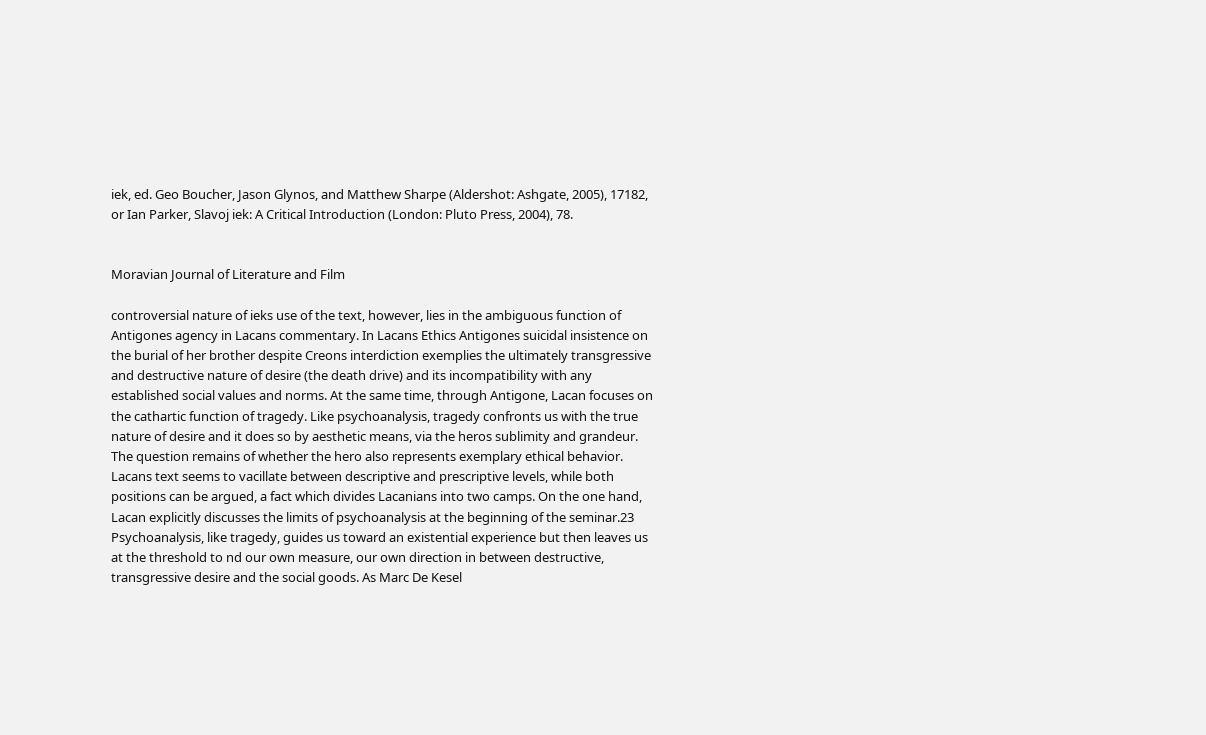iek, ed. Geo Boucher, Jason Glynos, and Matthew Sharpe (Aldershot: Ashgate, 2005), 17182, or Ian Parker, Slavoj iek: A Critical Introduction (London: Pluto Press, 2004), 78.


Moravian Journal of Literature and Film

controversial nature of ieks use of the text, however, lies in the ambiguous function of Antigones agency in Lacans commentary. In Lacans Ethics Antigones suicidal insistence on the burial of her brother despite Creons interdiction exemplies the ultimately transgressive and destructive nature of desire (the death drive) and its incompatibility with any established social values and norms. At the same time, through Antigone, Lacan focuses on the cathartic function of tragedy. Like psychoanalysis, tragedy confronts us with the true nature of desire and it does so by aesthetic means, via the heros sublimity and grandeur. The question remains of whether the hero also represents exemplary ethical behavior. Lacans text seems to vacillate between descriptive and prescriptive levels, while both positions can be argued, a fact which divides Lacanians into two camps. On the one hand, Lacan explicitly discusses the limits of psychoanalysis at the beginning of the seminar.23 Psychoanalysis, like tragedy, guides us toward an existential experience but then leaves us at the threshold to nd our own measure, our own direction in between destructive, transgressive desire and the social goods. As Marc De Kesel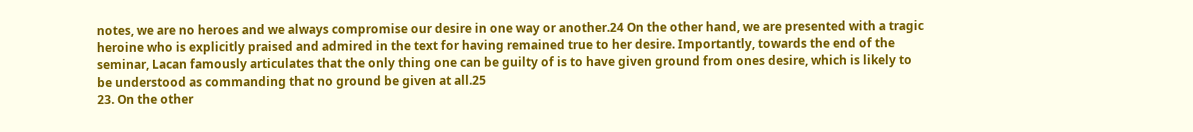notes, we are no heroes and we always compromise our desire in one way or another.24 On the other hand, we are presented with a tragic heroine who is explicitly praised and admired in the text for having remained true to her desire. Importantly, towards the end of the seminar, Lacan famously articulates that the only thing one can be guilty of is to have given ground from ones desire, which is likely to be understood as commanding that no ground be given at all.25
23. On the other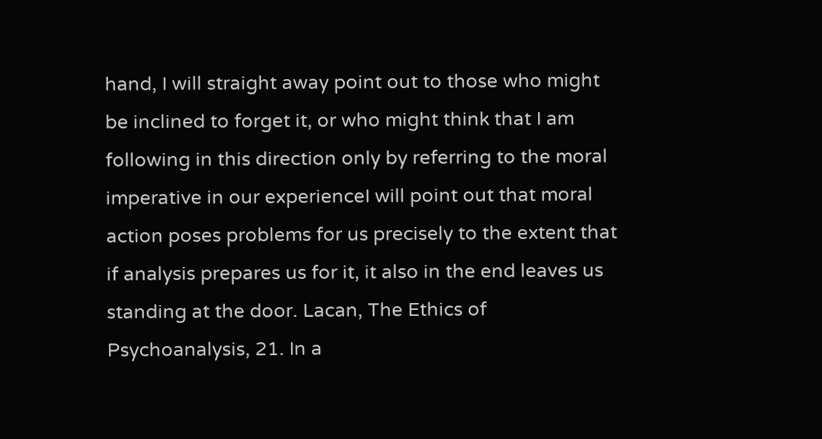hand, I will straight away point out to those who might be inclined to forget it, or who might think that I am following in this direction only by referring to the moral imperative in our experienceI will point out that moral action poses problems for us precisely to the extent that if analysis prepares us for it, it also in the end leaves us standing at the door. Lacan, The Ethics of Psychoanalysis, 21. In a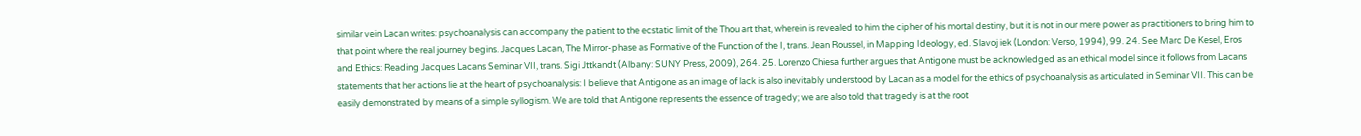similar vein Lacan writes: psychoanalysis can accompany the patient to the ecstatic limit of the Thou art that, wherein is revealed to him the cipher of his mortal destiny, but it is not in our mere power as practitioners to bring him to that point where the real journey begins. Jacques Lacan, The Mirror-phase as Formative of the Function of the I, trans. Jean Roussel, in Mapping Ideology, ed. Slavoj iek (London: Verso, 1994), 99. 24. See Marc De Kesel, Eros and Ethics: Reading Jacques Lacans Seminar VII, trans. Sigi Jttkandt (Albany: SUNY Press, 2009), 264. 25. Lorenzo Chiesa further argues that Antigone must be acknowledged as an ethical model since it follows from Lacans statements that her actions lie at the heart of psychoanalysis: I believe that Antigone as an image of lack is also inevitably understood by Lacan as a model for the ethics of psychoanalysis as articulated in Seminar VII. This can be easily demonstrated by means of a simple syllogism. We are told that Antigone represents the essence of tragedy; we are also told that tragedy is at the root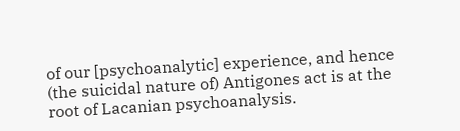of our [psychoanalytic] experience, and hence (the suicidal nature of) Antigones act is at the root of Lacanian psychoanalysis.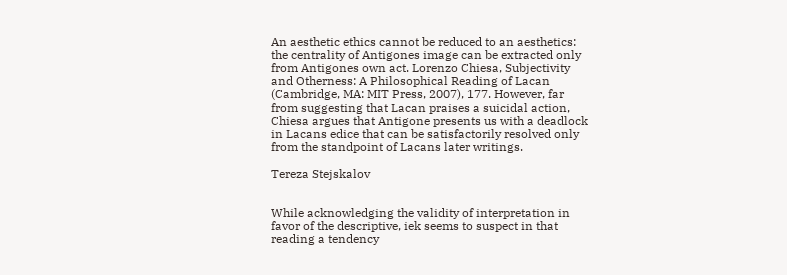An aesthetic ethics cannot be reduced to an aesthetics: the centrality of Antigones image can be extracted only from Antigones own act. Lorenzo Chiesa, Subjectivity and Otherness: A Philosophical Reading of Lacan (Cambridge, MA: MIT Press, 2007), 177. However, far from suggesting that Lacan praises a suicidal action, Chiesa argues that Antigone presents us with a deadlock in Lacans edice that can be satisfactorily resolved only from the standpoint of Lacans later writings.

Tereza Stejskalov


While acknowledging the validity of interpretation in favor of the descriptive, iek seems to suspect in that reading a tendency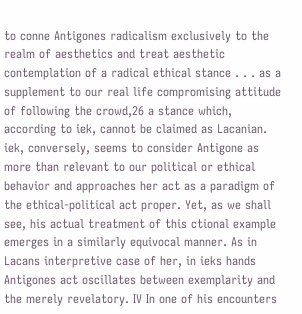to conne Antigones radicalism exclusively to the realm of aesthetics and treat aesthetic contemplation of a radical ethical stance . . . as a supplement to our real life compromising attitude of following the crowd,26 a stance which, according to iek, cannot be claimed as Lacanian. iek, conversely, seems to consider Antigone as more than relevant to our political or ethical behavior and approaches her act as a paradigm of the ethical-political act proper. Yet, as we shall see, his actual treatment of this ctional example emerges in a similarly equivocal manner. As in Lacans interpretive case of her, in ieks hands Antigones act oscillates between exemplarity and the merely revelatory. IV In one of his encounters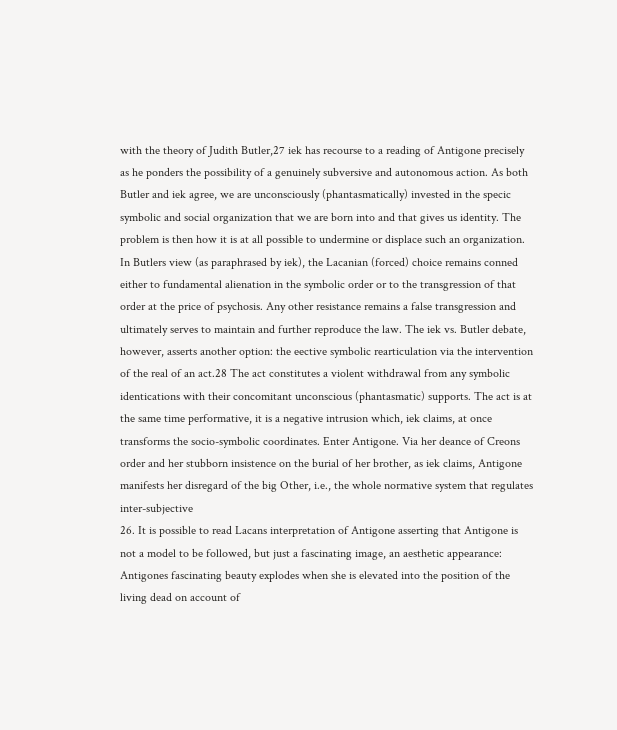with the theory of Judith Butler,27 iek has recourse to a reading of Antigone precisely as he ponders the possibility of a genuinely subversive and autonomous action. As both Butler and iek agree, we are unconsciously (phantasmatically) invested in the specic symbolic and social organization that we are born into and that gives us identity. The problem is then how it is at all possible to undermine or displace such an organization. In Butlers view (as paraphrased by iek), the Lacanian (forced) choice remains conned either to fundamental alienation in the symbolic order or to the transgression of that order at the price of psychosis. Any other resistance remains a false transgression and ultimately serves to maintain and further reproduce the law. The iek vs. Butler debate, however, asserts another option: the eective symbolic rearticulation via the intervention of the real of an act.28 The act constitutes a violent withdrawal from any symbolic identications with their concomitant unconscious (phantasmatic) supports. The act is at the same time performative, it is a negative intrusion which, iek claims, at once transforms the socio-symbolic coordinates. Enter Antigone. Via her deance of Creons order and her stubborn insistence on the burial of her brother, as iek claims, Antigone manifests her disregard of the big Other, i.e., the whole normative system that regulates inter-subjective
26. It is possible to read Lacans interpretation of Antigone asserting that Antigone is not a model to be followed, but just a fascinating image, an aesthetic appearance: Antigones fascinating beauty explodes when she is elevated into the position of the living dead on account of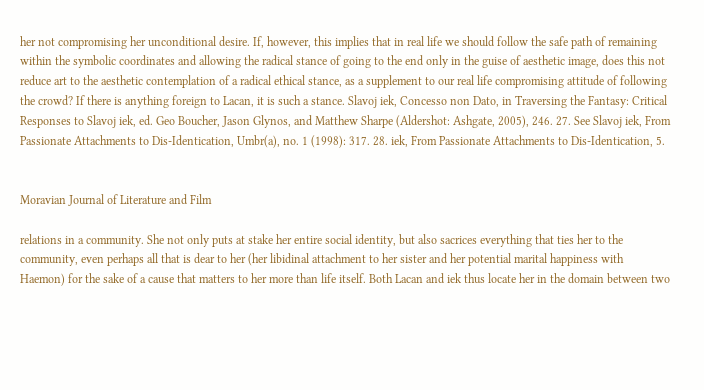her not compromising her unconditional desire. If, however, this implies that in real life we should follow the safe path of remaining within the symbolic coordinates and allowing the radical stance of going to the end only in the guise of aesthetic image, does this not reduce art to the aesthetic contemplation of a radical ethical stance, as a supplement to our real life compromising attitude of following the crowd? If there is anything foreign to Lacan, it is such a stance. Slavoj iek, Concesso non Dato, in Traversing the Fantasy: Critical Responses to Slavoj iek, ed. Geo Boucher, Jason Glynos, and Matthew Sharpe (Aldershot: Ashgate, 2005), 246. 27. See Slavoj iek, From Passionate Attachments to Dis-Identication, Umbr(a), no. 1 (1998): 317. 28. iek, From Passionate Attachments to Dis-Identication, 5.


Moravian Journal of Literature and Film

relations in a community. She not only puts at stake her entire social identity, but also sacrices everything that ties her to the community, even perhaps all that is dear to her (her libidinal attachment to her sister and her potential marital happiness with Haemon) for the sake of a cause that matters to her more than life itself. Both Lacan and iek thus locate her in the domain between two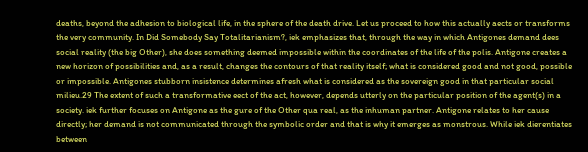deaths, beyond the adhesion to biological life, in the sphere of the death drive. Let us proceed to how this actually aects or transforms the very community. In Did Somebody Say Totalitarianism?, iek emphasizes that, through the way in which Antigones demand dees social reality (the big Other), she does something deemed impossible within the coordinates of the life of the polis. Antigone creates a new horizon of possibilities and, as a result, changes the contours of that reality itself; what is considered good and not good, possible or impossible. Antigones stubborn insistence determines afresh what is considered as the sovereign good in that particular social milieu.29 The extent of such a transformative eect of the act, however, depends utterly on the particular position of the agent(s) in a society. iek further focuses on Antigone as the gure of the Other qua real, as the inhuman partner. Antigone relates to her cause directly; her demand is not communicated through the symbolic order and that is why it emerges as monstrous. While iek dierentiates between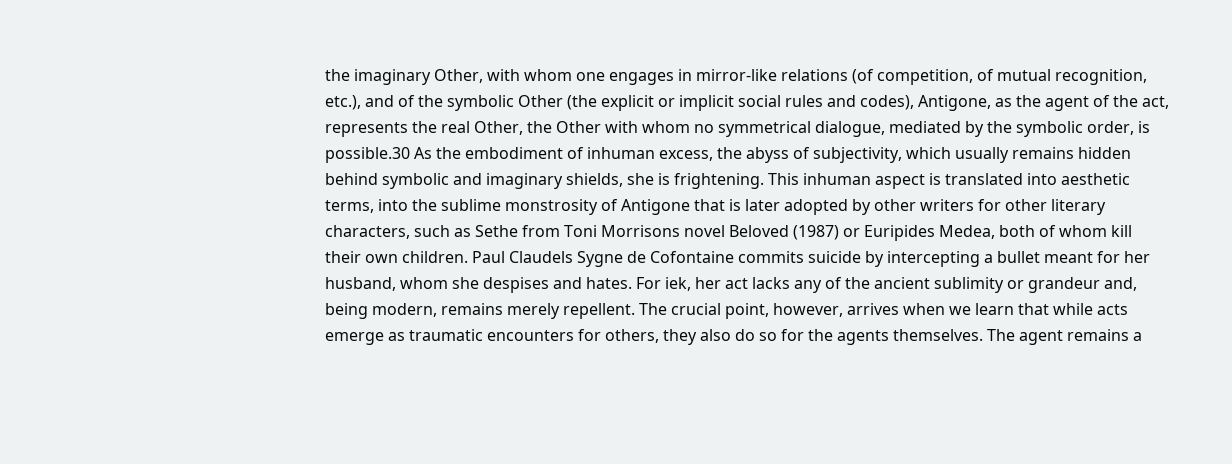the imaginary Other, with whom one engages in mirror-like relations (of competition, of mutual recognition, etc.), and of the symbolic Other (the explicit or implicit social rules and codes), Antigone, as the agent of the act, represents the real Other, the Other with whom no symmetrical dialogue, mediated by the symbolic order, is possible.30 As the embodiment of inhuman excess, the abyss of subjectivity, which usually remains hidden behind symbolic and imaginary shields, she is frightening. This inhuman aspect is translated into aesthetic terms, into the sublime monstrosity of Antigone that is later adopted by other writers for other literary characters, such as Sethe from Toni Morrisons novel Beloved (1987) or Euripides Medea, both of whom kill their own children. Paul Claudels Sygne de Cofontaine commits suicide by intercepting a bullet meant for her husband, whom she despises and hates. For iek, her act lacks any of the ancient sublimity or grandeur and, being modern, remains merely repellent. The crucial point, however, arrives when we learn that while acts emerge as traumatic encounters for others, they also do so for the agents themselves. The agent remains a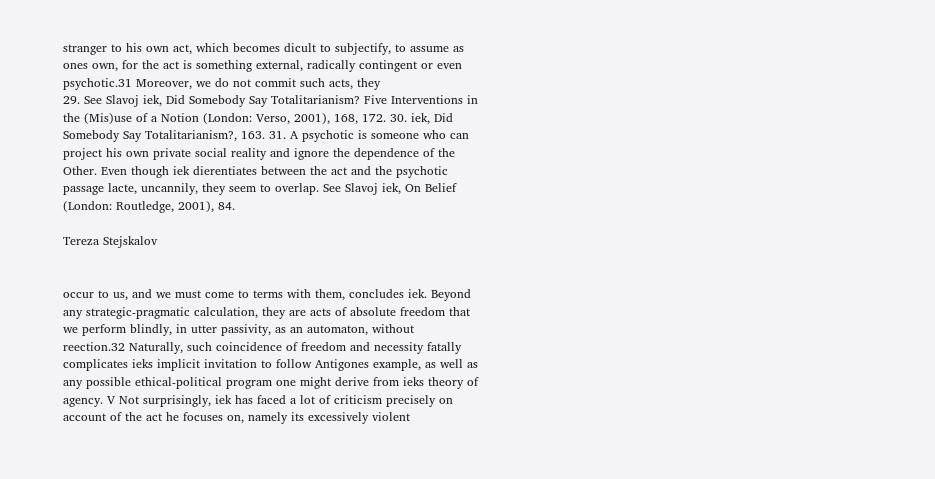stranger to his own act, which becomes dicult to subjectify, to assume as ones own, for the act is something external, radically contingent or even psychotic.31 Moreover, we do not commit such acts, they
29. See Slavoj iek, Did Somebody Say Totalitarianism? Five Interventions in the (Mis)use of a Notion (London: Verso, 2001), 168, 172. 30. iek, Did Somebody Say Totalitarianism?, 163. 31. A psychotic is someone who can project his own private social reality and ignore the dependence of the Other. Even though iek dierentiates between the act and the psychotic passage lacte, uncannily, they seem to overlap. See Slavoj iek, On Belief (London: Routledge, 2001), 84.

Tereza Stejskalov


occur to us, and we must come to terms with them, concludes iek. Beyond any strategic-pragmatic calculation, they are acts of absolute freedom that we perform blindly, in utter passivity, as an automaton, without reection.32 Naturally, such coincidence of freedom and necessity fatally complicates ieks implicit invitation to follow Antigones example, as well as any possible ethical-political program one might derive from ieks theory of agency. V Not surprisingly, iek has faced a lot of criticism precisely on account of the act he focuses on, namely its excessively violent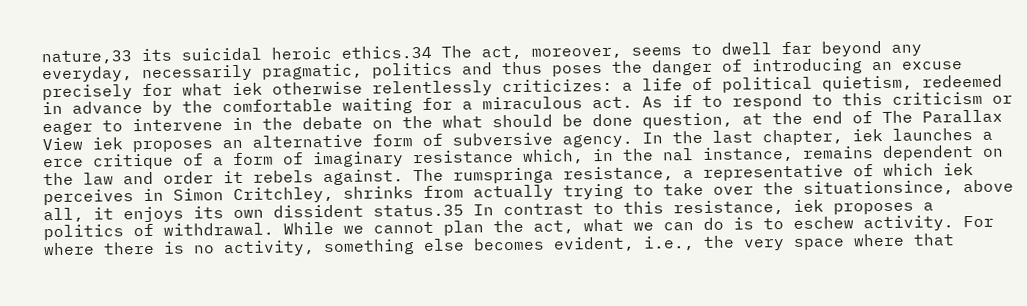nature,33 its suicidal heroic ethics.34 The act, moreover, seems to dwell far beyond any everyday, necessarily pragmatic, politics and thus poses the danger of introducing an excuse precisely for what iek otherwise relentlessly criticizes: a life of political quietism, redeemed in advance by the comfortable waiting for a miraculous act. As if to respond to this criticism or eager to intervene in the debate on the what should be done question, at the end of The Parallax View iek proposes an alternative form of subversive agency. In the last chapter, iek launches a erce critique of a form of imaginary resistance which, in the nal instance, remains dependent on the law and order it rebels against. The rumspringa resistance, a representative of which iek perceives in Simon Critchley, shrinks from actually trying to take over the situationsince, above all, it enjoys its own dissident status.35 In contrast to this resistance, iek proposes a politics of withdrawal. While we cannot plan the act, what we can do is to eschew activity. For where there is no activity, something else becomes evident, i.e., the very space where that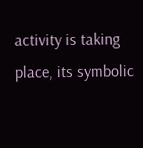activity is taking place, its symbolic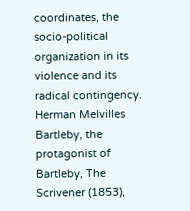coordinates, the socio-political organization in its violence and its radical contingency. Herman Melvilles Bartleby, the protagonist of Bartleby, The Scrivener (1853),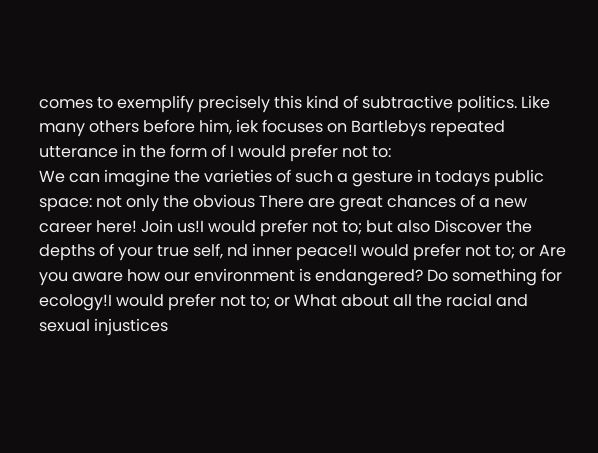comes to exemplify precisely this kind of subtractive politics. Like many others before him, iek focuses on Bartlebys repeated utterance in the form of I would prefer not to:
We can imagine the varieties of such a gesture in todays public space: not only the obvious There are great chances of a new career here! Join us!I would prefer not to; but also Discover the depths of your true self, nd inner peace!I would prefer not to; or Are you aware how our environment is endangered? Do something for ecology!I would prefer not to; or What about all the racial and sexual injustices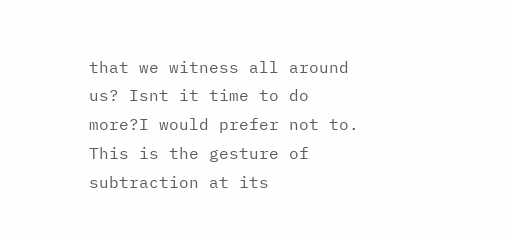that we witness all around us? Isnt it time to do more?I would prefer not to. This is the gesture of subtraction at its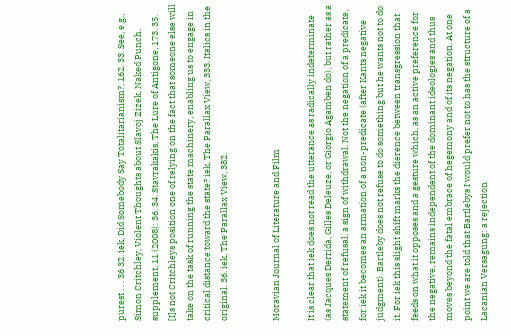purest . . . 36 32. iek, Did Somebody Say Totalitarianism?, 162. 33. See, e.g., Simon Critchley, Violent Thoughts about Slavoj Zizek, Naked Punch, supplement, 11 (2008): 36. 34. Stavrakakis, The Lure of Antigone, 173. 35. [I]s not Critchleys position one of relying on the fact that someone else will take on the task of running the state machinery, enabling us to engage in critical distance toward the state? iek, The Parallax View, 333. Italics in the original. 36. iek, The Parallax View, 382.


Moravian Journal of Literature and Film

It is clear that iek does not read the utterance as radically indeterminate (as Jacques Derrida, Gilles Deleuze, or Giorgio Agamben do), but rather as a statement of refusal, a sign of withdrawal. Not the negation of a predicate, for iek it becomes an armation of a non-predicate (after Kants negative judgment). Bartleby does not refuse to do something but he wants not to do it. For iek this slight shift marks the dierence between transgression that feeds on what it opposes and a gesture which, as an active preference for the negative, remains independent of the dominant ideologies and thus moves beyond the fatal embrace of hegemony and of its negation. At one point we are told that Bartlebys I would prefer not to has the structure of a Lacanian Versagung: a rejection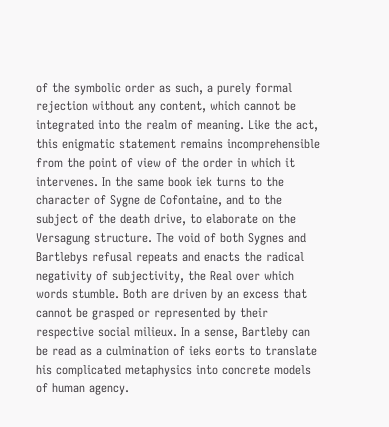of the symbolic order as such, a purely formal rejection without any content, which cannot be integrated into the realm of meaning. Like the act, this enigmatic statement remains incomprehensible from the point of view of the order in which it intervenes. In the same book iek turns to the character of Sygne de Cofontaine, and to the subject of the death drive, to elaborate on the Versagung structure. The void of both Sygnes and Bartlebys refusal repeats and enacts the radical negativity of subjectivity, the Real over which words stumble. Both are driven by an excess that cannot be grasped or represented by their respective social milieux. In a sense, Bartleby can be read as a culmination of ieks eorts to translate his complicated metaphysics into concrete models of human agency.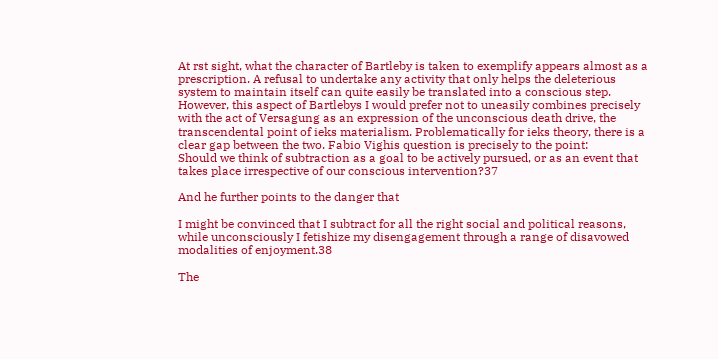At rst sight, what the character of Bartleby is taken to exemplify appears almost as a prescription. A refusal to undertake any activity that only helps the deleterious system to maintain itself can quite easily be translated into a conscious step. However, this aspect of Bartlebys I would prefer not to uneasily combines precisely with the act of Versagung as an expression of the unconscious death drive, the transcendental point of ieks materialism. Problematically for ieks theory, there is a clear gap between the two. Fabio Vighis question is precisely to the point:
Should we think of subtraction as a goal to be actively pursued, or as an event that takes place irrespective of our conscious intervention?37

And he further points to the danger that

I might be convinced that I subtract for all the right social and political reasons, while unconsciously I fetishize my disengagement through a range of disavowed modalities of enjoyment.38

The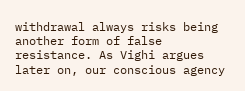withdrawal always risks being another form of false resistance. As Vighi argues later on, our conscious agency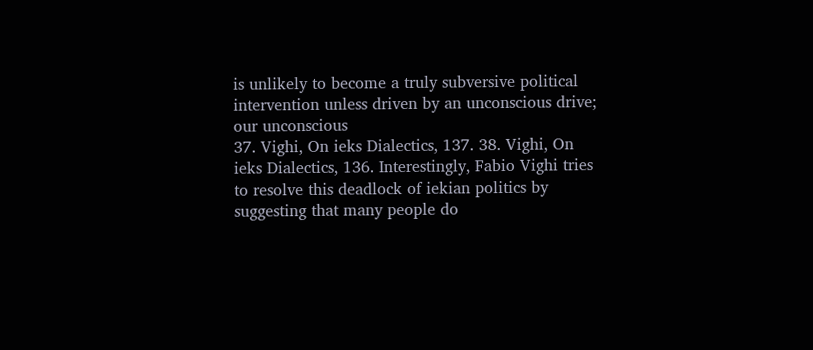is unlikely to become a truly subversive political intervention unless driven by an unconscious drive; our unconscious
37. Vighi, On ieks Dialectics, 137. 38. Vighi, On ieks Dialectics, 136. Interestingly, Fabio Vighi tries to resolve this deadlock of iekian politics by suggesting that many people do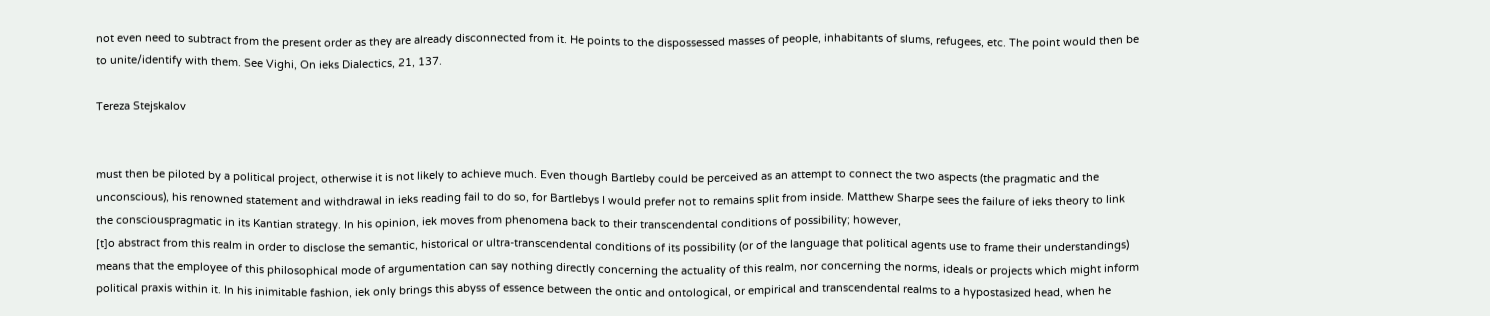not even need to subtract from the present order as they are already disconnected from it. He points to the dispossessed masses of people, inhabitants of slums, refugees, etc. The point would then be to unite/identify with them. See Vighi, On ieks Dialectics, 21, 137.

Tereza Stejskalov


must then be piloted by a political project, otherwise it is not likely to achieve much. Even though Bartleby could be perceived as an attempt to connect the two aspects (the pragmatic and the unconscious), his renowned statement and withdrawal in ieks reading fail to do so, for Bartlebys I would prefer not to remains split from inside. Matthew Sharpe sees the failure of ieks theory to link the consciouspragmatic in its Kantian strategy. In his opinion, iek moves from phenomena back to their transcendental conditions of possibility; however,
[t]o abstract from this realm in order to disclose the semantic, historical or ultra-transcendental conditions of its possibility (or of the language that political agents use to frame their understandings) means that the employee of this philosophical mode of argumentation can say nothing directly concerning the actuality of this realm, nor concerning the norms, ideals or projects which might inform political praxis within it. In his inimitable fashion, iek only brings this abyss of essence between the ontic and ontological, or empirical and transcendental realms to a hypostasized head, when he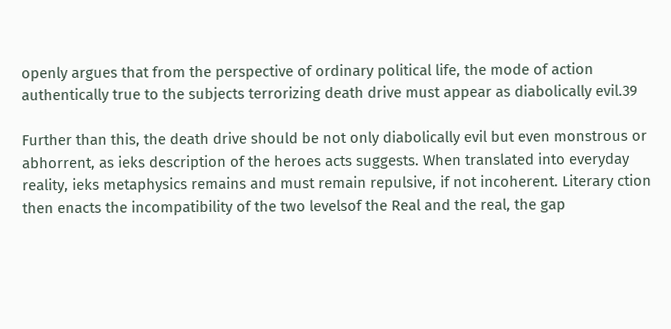openly argues that from the perspective of ordinary political life, the mode of action authentically true to the subjects terrorizing death drive must appear as diabolically evil.39

Further than this, the death drive should be not only diabolically evil but even monstrous or abhorrent, as ieks description of the heroes acts suggests. When translated into everyday reality, ieks metaphysics remains and must remain repulsive, if not incoherent. Literary ction then enacts the incompatibility of the two levelsof the Real and the real, the gap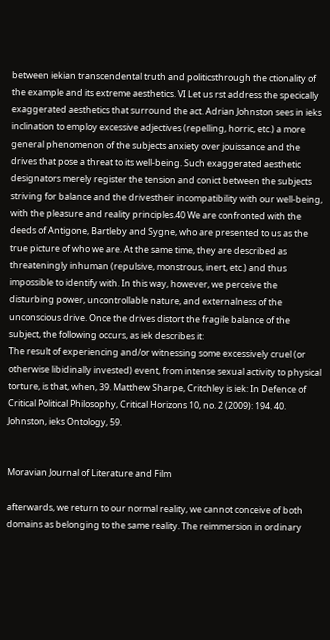between iekian transcendental truth and politicsthrough the ctionality of the example and its extreme aesthetics. VI Let us rst address the specically exaggerated aesthetics that surround the act. Adrian Johnston sees in ieks inclination to employ excessive adjectives (repelling, horric, etc.) a more general phenomenon of the subjects anxiety over jouissance and the drives that pose a threat to its well-being. Such exaggerated aesthetic designators merely register the tension and conict between the subjects striving for balance and the drivestheir incompatibility with our well-being, with the pleasure and reality principles.40 We are confronted with the deeds of Antigone, Bartleby and Sygne, who are presented to us as the true picture of who we are. At the same time, they are described as threateningly inhuman (repulsive, monstrous, inert, etc.) and thus impossible to identify with. In this way, however, we perceive the disturbing power, uncontrollable nature, and externalness of the unconscious drive. Once the drives distort the fragile balance of the subject, the following occurs, as iek describes it:
The result of experiencing and/or witnessing some excessively cruel (or otherwise libidinally invested) event, from intense sexual activity to physical torture, is that, when, 39. Matthew Sharpe, Critchley is iek: In Defence of Critical Political Philosophy, Critical Horizons 10, no. 2 (2009): 194. 40. Johnston, ieks Ontology, 59.


Moravian Journal of Literature and Film

afterwards, we return to our normal reality, we cannot conceive of both domains as belonging to the same reality. The reimmersion in ordinary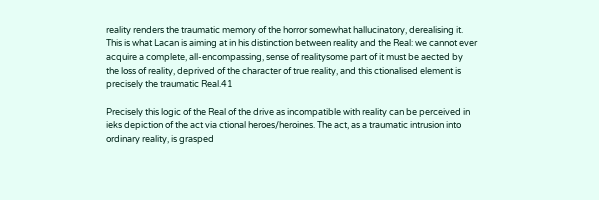reality renders the traumatic memory of the horror somewhat hallucinatory, derealising it. This is what Lacan is aiming at in his distinction between reality and the Real: we cannot ever acquire a complete, all-encompassing, sense of realitysome part of it must be aected by the loss of reality, deprived of the character of true reality, and this ctionalised element is precisely the traumatic Real.41

Precisely this logic of the Real of the drive as incompatible with reality can be perceived in ieks depiction of the act via ctional heroes/heroines. The act, as a traumatic intrusion into ordinary reality, is grasped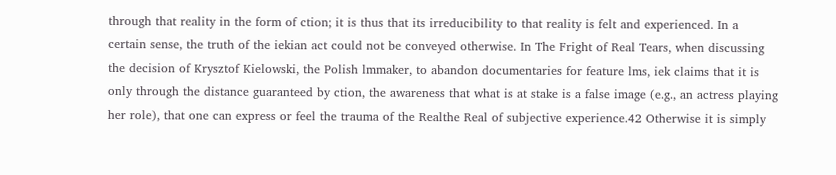through that reality in the form of ction; it is thus that its irreducibility to that reality is felt and experienced. In a certain sense, the truth of the iekian act could not be conveyed otherwise. In The Fright of Real Tears, when discussing the decision of Krysztof Kielowski, the Polish lmmaker, to abandon documentaries for feature lms, iek claims that it is only through the distance guaranteed by ction, the awareness that what is at stake is a false image (e.g., an actress playing her role), that one can express or feel the trauma of the Realthe Real of subjective experience.42 Otherwise it is simply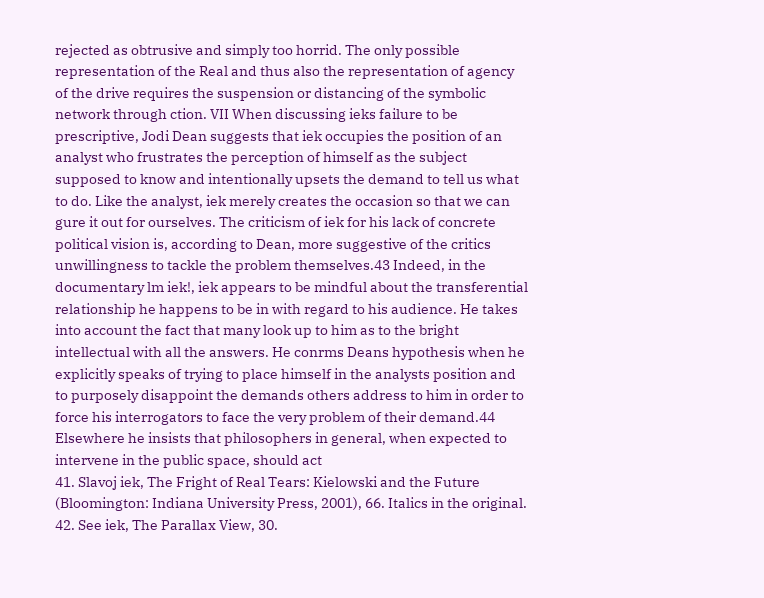rejected as obtrusive and simply too horrid. The only possible representation of the Real and thus also the representation of agency of the drive requires the suspension or distancing of the symbolic network through ction. VII When discussing ieks failure to be prescriptive, Jodi Dean suggests that iek occupies the position of an analyst who frustrates the perception of himself as the subject supposed to know and intentionally upsets the demand to tell us what to do. Like the analyst, iek merely creates the occasion so that we can gure it out for ourselves. The criticism of iek for his lack of concrete political vision is, according to Dean, more suggestive of the critics unwillingness to tackle the problem themselves.43 Indeed, in the documentary lm iek!, iek appears to be mindful about the transferential relationship he happens to be in with regard to his audience. He takes into account the fact that many look up to him as to the bright intellectual with all the answers. He conrms Deans hypothesis when he explicitly speaks of trying to place himself in the analysts position and to purposely disappoint the demands others address to him in order to force his interrogators to face the very problem of their demand.44 Elsewhere he insists that philosophers in general, when expected to intervene in the public space, should act
41. Slavoj iek, The Fright of Real Tears: Kielowski and the Future (Bloomington: Indiana University Press, 2001), 66. Italics in the original. 42. See iek, The Parallax View, 30.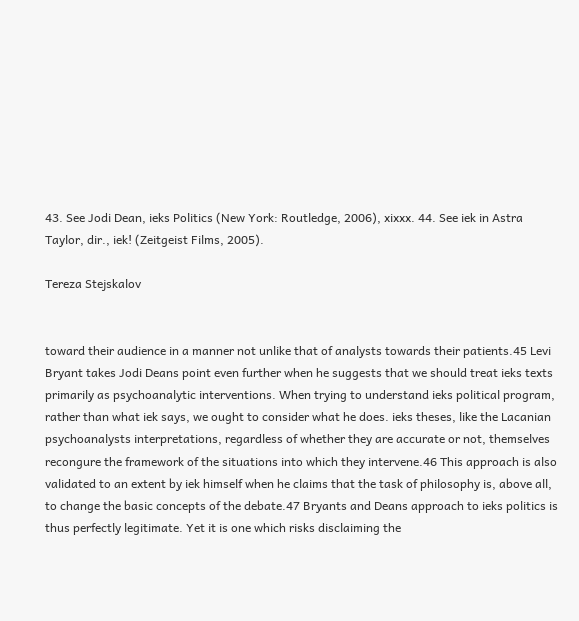43. See Jodi Dean, ieks Politics (New York: Routledge, 2006), xixxx. 44. See iek in Astra Taylor, dir., iek! (Zeitgeist Films, 2005).

Tereza Stejskalov


toward their audience in a manner not unlike that of analysts towards their patients.45 Levi Bryant takes Jodi Deans point even further when he suggests that we should treat ieks texts primarily as psychoanalytic interventions. When trying to understand ieks political program, rather than what iek says, we ought to consider what he does. ieks theses, like the Lacanian psychoanalysts interpretations, regardless of whether they are accurate or not, themselves recongure the framework of the situations into which they intervene.46 This approach is also validated to an extent by iek himself when he claims that the task of philosophy is, above all, to change the basic concepts of the debate.47 Bryants and Deans approach to ieks politics is thus perfectly legitimate. Yet it is one which risks disclaiming the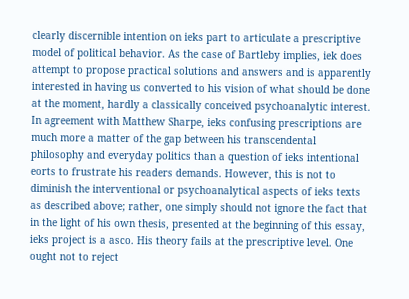clearly discernible intention on ieks part to articulate a prescriptive model of political behavior. As the case of Bartleby implies, iek does attempt to propose practical solutions and answers and is apparently interested in having us converted to his vision of what should be done at the moment, hardly a classically conceived psychoanalytic interest. In agreement with Matthew Sharpe, ieks confusing prescriptions are much more a matter of the gap between his transcendental philosophy and everyday politics than a question of ieks intentional eorts to frustrate his readers demands. However, this is not to diminish the interventional or psychoanalytical aspects of ieks texts as described above; rather, one simply should not ignore the fact that in the light of his own thesis, presented at the beginning of this essay, ieks project is a asco. His theory fails at the prescriptive level. One ought not to reject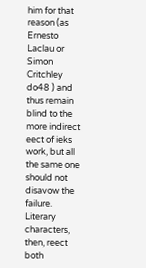him for that reason (as Ernesto Laclau or Simon Critchley do48 ) and thus remain blind to the more indirect eect of ieks work, but all the same one should not disavow the failure. Literary characters, then, reect both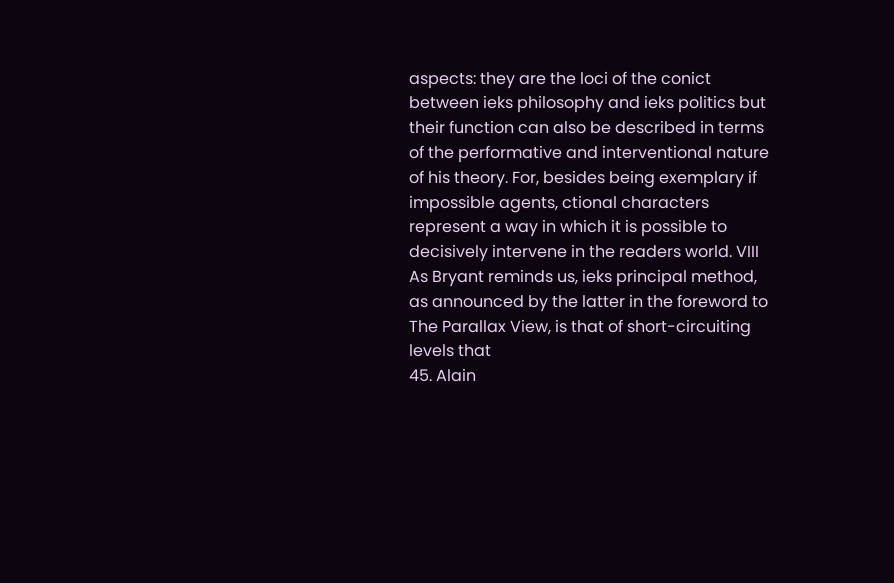aspects: they are the loci of the conict between ieks philosophy and ieks politics but their function can also be described in terms of the performative and interventional nature of his theory. For, besides being exemplary if impossible agents, ctional characters represent a way in which it is possible to decisively intervene in the readers world. VIII As Bryant reminds us, ieks principal method, as announced by the latter in the foreword to The Parallax View, is that of short-circuiting levels that
45. Alain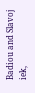Badiou and Slavoj iek,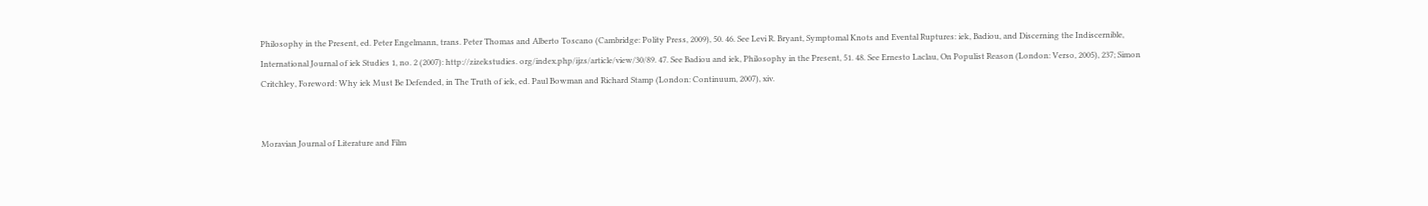Philosophy in the Present, ed. Peter Engelmann, trans. Peter Thomas and Alberto Toscano (Cambridge: Polity Press, 2009), 50. 46. See Levi R. Bryant, Symptomal Knots and Evental Ruptures: iek, Badiou, and Discerning the Indiscernible, International Journal of iek Studies 1, no. 2 (2007): http://zizekstudies. org/index.php/ijzs/article/view/30/89. 47. See Badiou and iek, Philosophy in the Present, 51. 48. See Ernesto Laclau, On Populist Reason (London: Verso, 2005), 237; Simon Critchley, Foreword: Why iek Must Be Defended, in The Truth of iek, ed. Paul Bowman and Richard Stamp (London: Continuum, 2007), xiv.


Moravian Journal of Literature and Film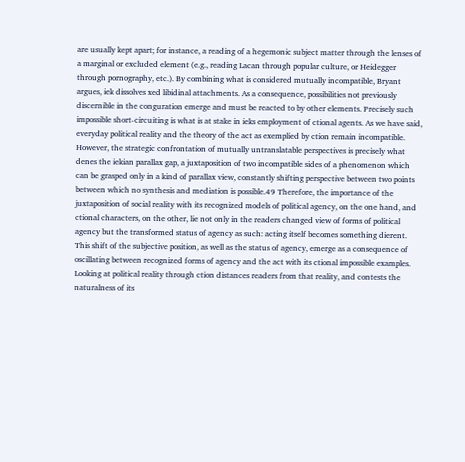are usually kept apart; for instance, a reading of a hegemonic subject matter through the lenses of a marginal or excluded element (e.g., reading Lacan through popular culture, or Heidegger through pornography, etc.). By combining what is considered mutually incompatible, Bryant argues, iek dissolves xed libidinal attachments. As a consequence, possibilities not previously discernible in the conguration emerge and must be reacted to by other elements. Precisely such impossible short-circuiting is what is at stake in ieks employment of ctional agents. As we have said, everyday political reality and the theory of the act as exemplied by ction remain incompatible. However, the strategic confrontation of mutually untranslatable perspectives is precisely what denes the iekian parallax gap, a juxtaposition of two incompatible sides of a phenomenon which can be grasped only in a kind of parallax view, constantly shifting perspective between two points between which no synthesis and mediation is possible.49 Therefore, the importance of the juxtaposition of social reality with its recognized models of political agency, on the one hand, and ctional characters, on the other, lie not only in the readers changed view of forms of political agency but the transformed status of agency as such: acting itself becomes something dierent. This shift of the subjective position, as well as the status of agency, emerge as a consequence of oscillating between recognized forms of agency and the act with its ctional impossible examples. Looking at political reality through ction distances readers from that reality, and contests the naturalness of its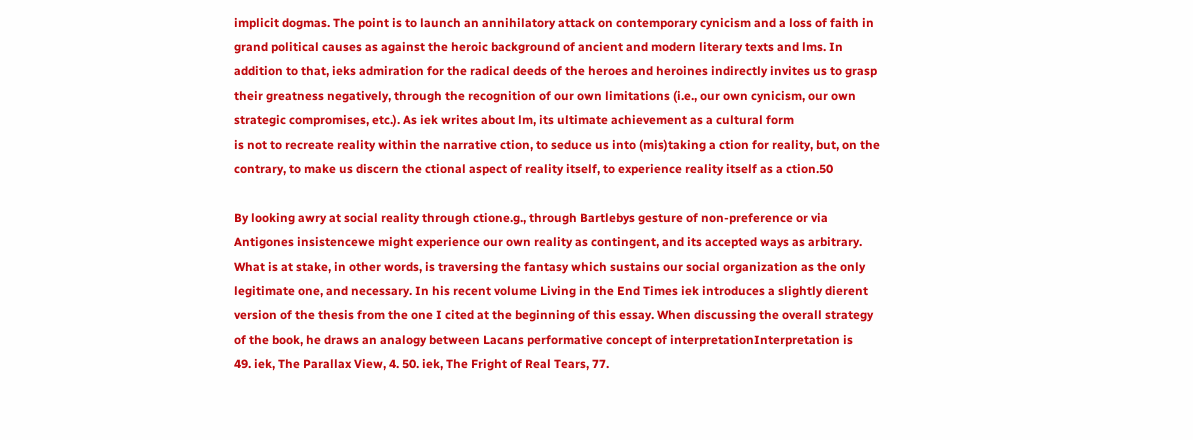implicit dogmas. The point is to launch an annihilatory attack on contemporary cynicism and a loss of faith in grand political causes as against the heroic background of ancient and modern literary texts and lms. In addition to that, ieks admiration for the radical deeds of the heroes and heroines indirectly invites us to grasp their greatness negatively, through the recognition of our own limitations (i.e., our own cynicism, our own strategic compromises, etc.). As iek writes about lm, its ultimate achievement as a cultural form
is not to recreate reality within the narrative ction, to seduce us into (mis)taking a ction for reality, but, on the contrary, to make us discern the ctional aspect of reality itself, to experience reality itself as a ction.50

By looking awry at social reality through ctione.g., through Bartlebys gesture of non-preference or via Antigones insistencewe might experience our own reality as contingent, and its accepted ways as arbitrary. What is at stake, in other words, is traversing the fantasy which sustains our social organization as the only legitimate one, and necessary. In his recent volume Living in the End Times iek introduces a slightly dierent version of the thesis from the one I cited at the beginning of this essay. When discussing the overall strategy of the book, he draws an analogy between Lacans performative concept of interpretationInterpretation is
49. iek, The Parallax View, 4. 50. iek, The Fright of Real Tears, 77.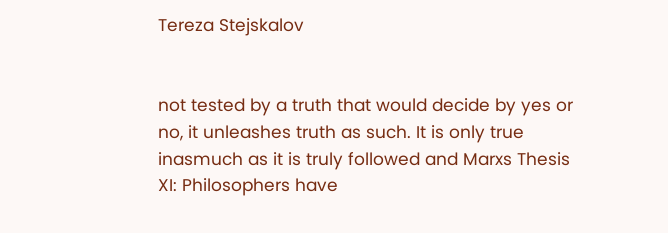Tereza Stejskalov


not tested by a truth that would decide by yes or no, it unleashes truth as such. It is only true inasmuch as it is truly followed and Marxs Thesis XI: Philosophers have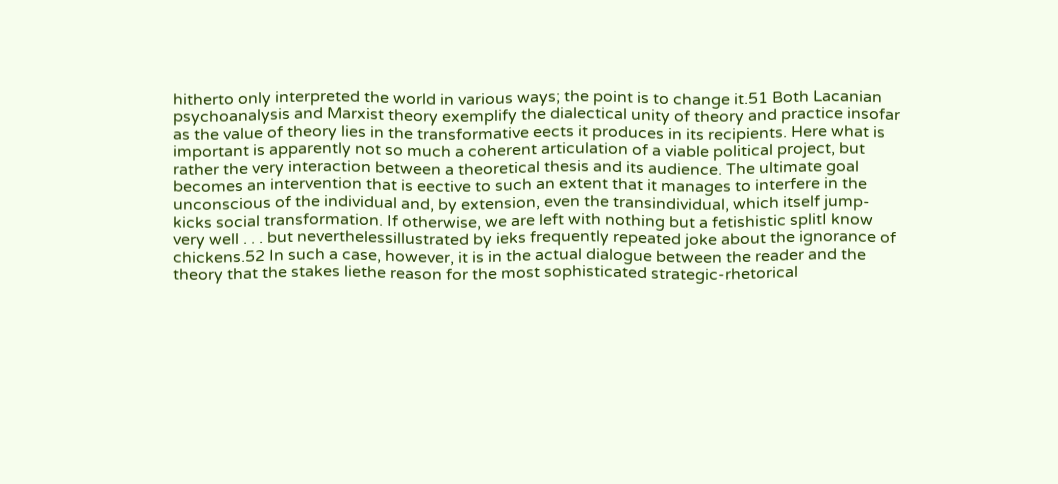hitherto only interpreted the world in various ways; the point is to change it.51 Both Lacanian psychoanalysis and Marxist theory exemplify the dialectical unity of theory and practice insofar as the value of theory lies in the transformative eects it produces in its recipients. Here what is important is apparently not so much a coherent articulation of a viable political project, but rather the very interaction between a theoretical thesis and its audience. The ultimate goal becomes an intervention that is eective to such an extent that it manages to interfere in the unconscious of the individual and, by extension, even the transindividual, which itself jump-kicks social transformation. If otherwise, we are left with nothing but a fetishistic splitI know very well . . . but neverthelessillustrated by ieks frequently repeated joke about the ignorance of chickens.52 In such a case, however, it is in the actual dialogue between the reader and the theory that the stakes liethe reason for the most sophisticated strategic-rhetorical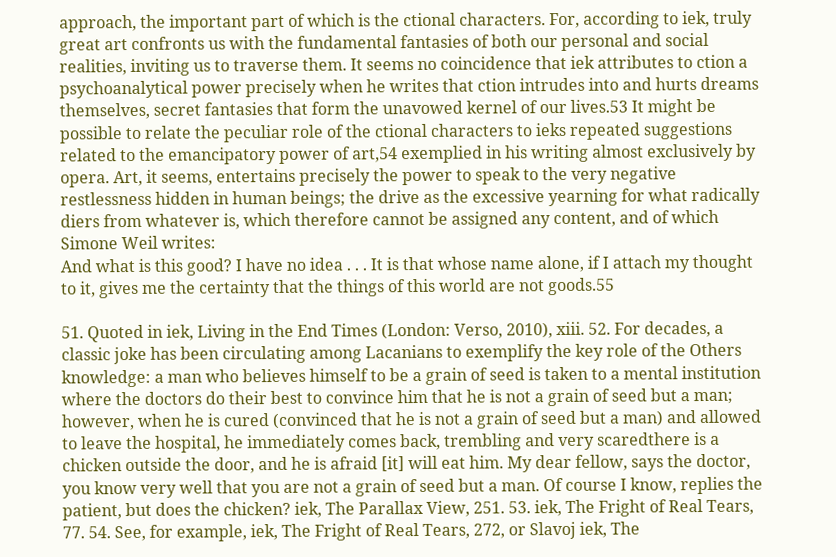approach, the important part of which is the ctional characters. For, according to iek, truly great art confronts us with the fundamental fantasies of both our personal and social realities, inviting us to traverse them. It seems no coincidence that iek attributes to ction a psychoanalytical power precisely when he writes that ction intrudes into and hurts dreams themselves, secret fantasies that form the unavowed kernel of our lives.53 It might be possible to relate the peculiar role of the ctional characters to ieks repeated suggestions related to the emancipatory power of art,54 exemplied in his writing almost exclusively by opera. Art, it seems, entertains precisely the power to speak to the very negative restlessness hidden in human beings; the drive as the excessive yearning for what radically diers from whatever is, which therefore cannot be assigned any content, and of which Simone Weil writes:
And what is this good? I have no idea . . . It is that whose name alone, if I attach my thought to it, gives me the certainty that the things of this world are not goods.55

51. Quoted in iek, Living in the End Times (London: Verso, 2010), xiii. 52. For decades, a classic joke has been circulating among Lacanians to exemplify the key role of the Others knowledge: a man who believes himself to be a grain of seed is taken to a mental institution where the doctors do their best to convince him that he is not a grain of seed but a man; however, when he is cured (convinced that he is not a grain of seed but a man) and allowed to leave the hospital, he immediately comes back, trembling and very scaredthere is a chicken outside the door, and he is afraid [it] will eat him. My dear fellow, says the doctor, you know very well that you are not a grain of seed but a man. Of course I know, replies the patient, but does the chicken? iek, The Parallax View, 251. 53. iek, The Fright of Real Tears, 77. 54. See, for example, iek, The Fright of Real Tears, 272, or Slavoj iek, The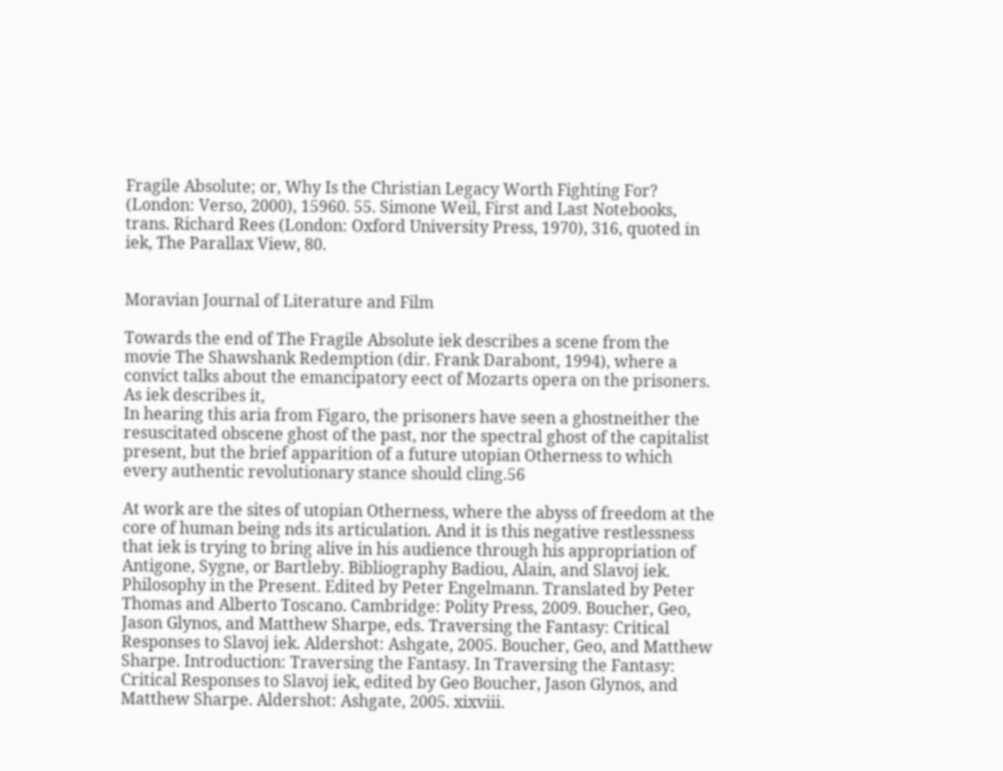Fragile Absolute; or, Why Is the Christian Legacy Worth Fighting For? (London: Verso, 2000), 15960. 55. Simone Weil, First and Last Notebooks, trans. Richard Rees (London: Oxford University Press, 1970), 316, quoted in iek, The Parallax View, 80.


Moravian Journal of Literature and Film

Towards the end of The Fragile Absolute iek describes a scene from the movie The Shawshank Redemption (dir. Frank Darabont, 1994), where a convict talks about the emancipatory eect of Mozarts opera on the prisoners. As iek describes it,
In hearing this aria from Figaro, the prisoners have seen a ghostneither the resuscitated obscene ghost of the past, nor the spectral ghost of the capitalist present, but the brief apparition of a future utopian Otherness to which every authentic revolutionary stance should cling.56

At work are the sites of utopian Otherness, where the abyss of freedom at the core of human being nds its articulation. And it is this negative restlessness that iek is trying to bring alive in his audience through his appropriation of Antigone, Sygne, or Bartleby. Bibliography Badiou, Alain, and Slavoj iek. Philosophy in the Present. Edited by Peter Engelmann. Translated by Peter Thomas and Alberto Toscano. Cambridge: Polity Press, 2009. Boucher, Geo, Jason Glynos, and Matthew Sharpe, eds. Traversing the Fantasy: Critical Responses to Slavoj iek. Aldershot: Ashgate, 2005. Boucher, Geo, and Matthew Sharpe. Introduction: Traversing the Fantasy. In Traversing the Fantasy: Critical Responses to Slavoj iek, edited by Geo Boucher, Jason Glynos, and Matthew Sharpe. Aldershot: Ashgate, 2005. xixviii.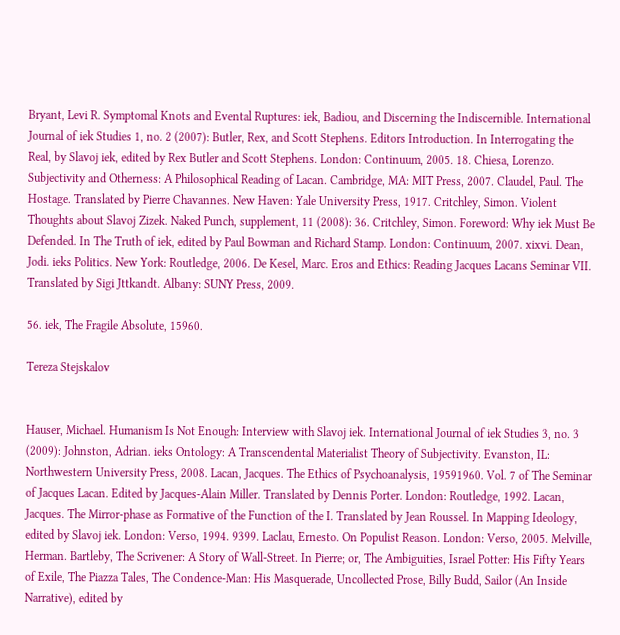Bryant, Levi R. Symptomal Knots and Evental Ruptures: iek, Badiou, and Discerning the Indiscernible. International Journal of iek Studies 1, no. 2 (2007): Butler, Rex, and Scott Stephens. Editors Introduction. In Interrogating the Real, by Slavoj iek, edited by Rex Butler and Scott Stephens. London: Continuum, 2005. 18. Chiesa, Lorenzo. Subjectivity and Otherness: A Philosophical Reading of Lacan. Cambridge, MA: MIT Press, 2007. Claudel, Paul. The Hostage. Translated by Pierre Chavannes. New Haven: Yale University Press, 1917. Critchley, Simon. Violent Thoughts about Slavoj Zizek. Naked Punch, supplement, 11 (2008): 36. Critchley, Simon. Foreword: Why iek Must Be Defended. In The Truth of iek, edited by Paul Bowman and Richard Stamp. London: Continuum, 2007. xixvi. Dean, Jodi. ieks Politics. New York: Routledge, 2006. De Kesel, Marc. Eros and Ethics: Reading Jacques Lacans Seminar VII. Translated by Sigi Jttkandt. Albany: SUNY Press, 2009.

56. iek, The Fragile Absolute, 15960.

Tereza Stejskalov


Hauser, Michael. Humanism Is Not Enough: Interview with Slavoj iek. International Journal of iek Studies 3, no. 3 (2009): Johnston, Adrian. ieks Ontology: A Transcendental Materialist Theory of Subjectivity. Evanston, IL: Northwestern University Press, 2008. Lacan, Jacques. The Ethics of Psychoanalysis, 19591960. Vol. 7 of The Seminar of Jacques Lacan. Edited by Jacques-Alain Miller. Translated by Dennis Porter. London: Routledge, 1992. Lacan, Jacques. The Mirror-phase as Formative of the Function of the I. Translated by Jean Roussel. In Mapping Ideology, edited by Slavoj iek. London: Verso, 1994. 9399. Laclau, Ernesto. On Populist Reason. London: Verso, 2005. Melville, Herman. Bartleby, The Scrivener: A Story of Wall-Street. In Pierre; or, The Ambiguities, Israel Potter: His Fifty Years of Exile, The Piazza Tales, The Condence-Man: His Masquerade, Uncollected Prose, Billy Budd, Sailor (An Inside Narrative), edited by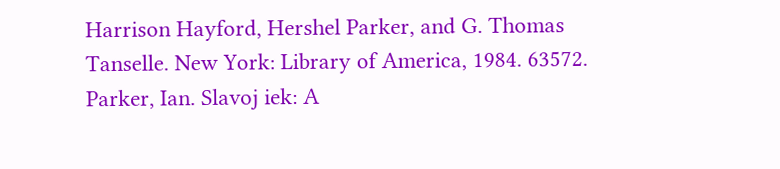Harrison Hayford, Hershel Parker, and G. Thomas Tanselle. New York: Library of America, 1984. 63572. Parker, Ian. Slavoj iek: A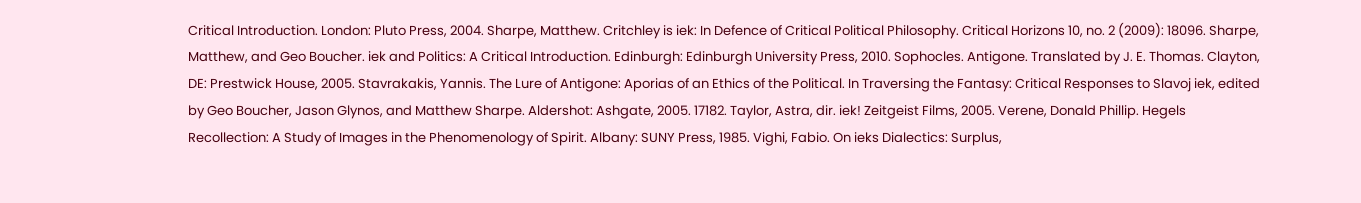Critical Introduction. London: Pluto Press, 2004. Sharpe, Matthew. Critchley is iek: In Defence of Critical Political Philosophy. Critical Horizons 10, no. 2 (2009): 18096. Sharpe, Matthew, and Geo Boucher. iek and Politics: A Critical Introduction. Edinburgh: Edinburgh University Press, 2010. Sophocles. Antigone. Translated by J. E. Thomas. Clayton, DE: Prestwick House, 2005. Stavrakakis, Yannis. The Lure of Antigone: Aporias of an Ethics of the Political. In Traversing the Fantasy: Critical Responses to Slavoj iek, edited by Geo Boucher, Jason Glynos, and Matthew Sharpe. Aldershot: Ashgate, 2005. 17182. Taylor, Astra, dir. iek! Zeitgeist Films, 2005. Verene, Donald Phillip. Hegels Recollection: A Study of Images in the Phenomenology of Spirit. Albany: SUNY Press, 1985. Vighi, Fabio. On ieks Dialectics: Surplus,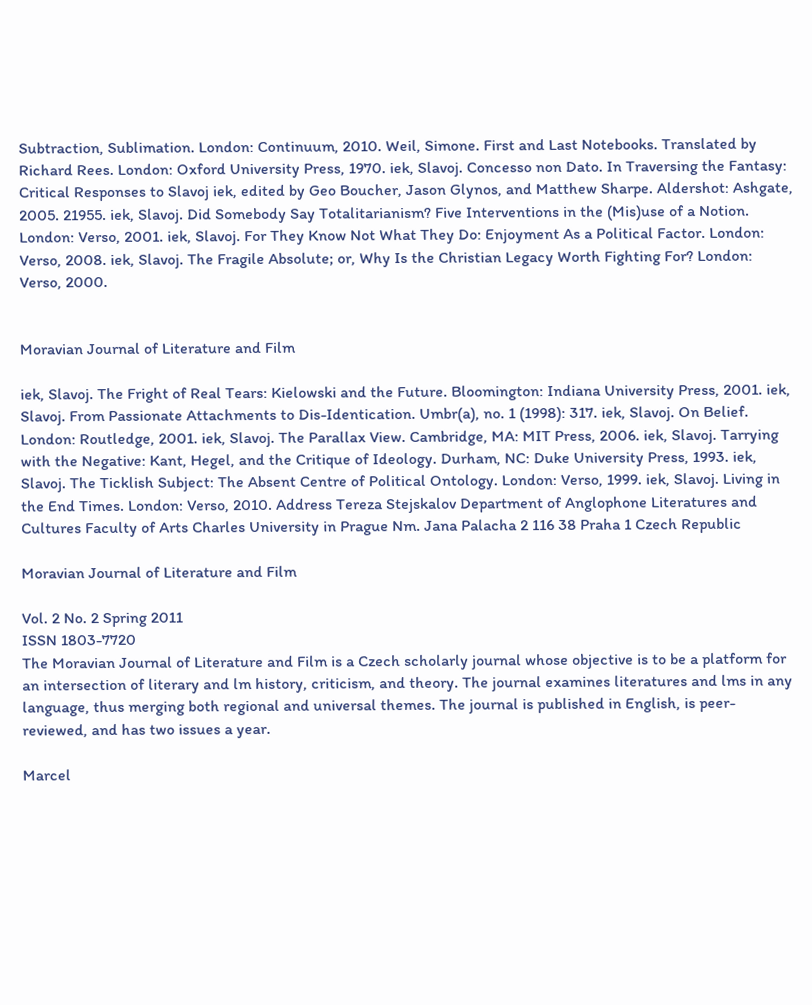Subtraction, Sublimation. London: Continuum, 2010. Weil, Simone. First and Last Notebooks. Translated by Richard Rees. London: Oxford University Press, 1970. iek, Slavoj. Concesso non Dato. In Traversing the Fantasy: Critical Responses to Slavoj iek, edited by Geo Boucher, Jason Glynos, and Matthew Sharpe. Aldershot: Ashgate, 2005. 21955. iek, Slavoj. Did Somebody Say Totalitarianism? Five Interventions in the (Mis)use of a Notion. London: Verso, 2001. iek, Slavoj. For They Know Not What They Do: Enjoyment As a Political Factor. London: Verso, 2008. iek, Slavoj. The Fragile Absolute; or, Why Is the Christian Legacy Worth Fighting For? London: Verso, 2000.


Moravian Journal of Literature and Film

iek, Slavoj. The Fright of Real Tears: Kielowski and the Future. Bloomington: Indiana University Press, 2001. iek, Slavoj. From Passionate Attachments to Dis-Identication. Umbr(a), no. 1 (1998): 317. iek, Slavoj. On Belief. London: Routledge, 2001. iek, Slavoj. The Parallax View. Cambridge, MA: MIT Press, 2006. iek, Slavoj. Tarrying with the Negative: Kant, Hegel, and the Critique of Ideology. Durham, NC: Duke University Press, 1993. iek, Slavoj. The Ticklish Subject: The Absent Centre of Political Ontology. London: Verso, 1999. iek, Slavoj. Living in the End Times. London: Verso, 2010. Address Tereza Stejskalov Department of Anglophone Literatures and Cultures Faculty of Arts Charles University in Prague Nm. Jana Palacha 2 116 38 Praha 1 Czech Republic

Moravian Journal of Literature and Film

Vol. 2 No. 2 Spring 2011
ISSN 1803-7720
The Moravian Journal of Literature and Film is a Czech scholarly journal whose objective is to be a platform for an intersection of literary and lm history, criticism, and theory. The journal examines literatures and lms in any language, thus merging both regional and universal themes. The journal is published in English, is peer-reviewed, and has two issues a year.

Marcel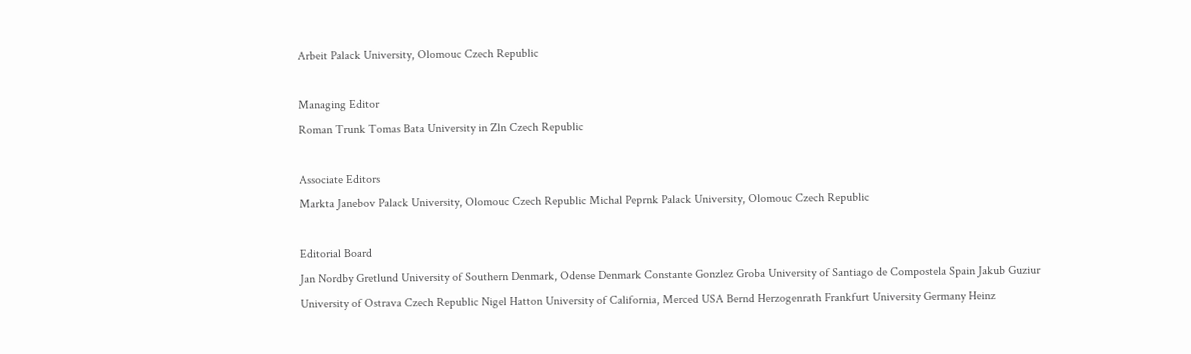Arbeit Palack University, Olomouc Czech Republic

Managing Editor
Roman Trunk Tomas Bata University in Zln Czech Republic

Associate Editors
Markta Janebov Palack University, Olomouc Czech Republic Michal Peprnk Palack University, Olomouc Czech Republic

Editorial Board
Jan Nordby Gretlund University of Southern Denmark, Odense Denmark Constante Gonzlez Groba University of Santiago de Compostela Spain Jakub Guziur University of Ostrava Czech Republic Nigel Hatton University of California, Merced USA Bernd Herzogenrath Frankfurt University Germany Heinz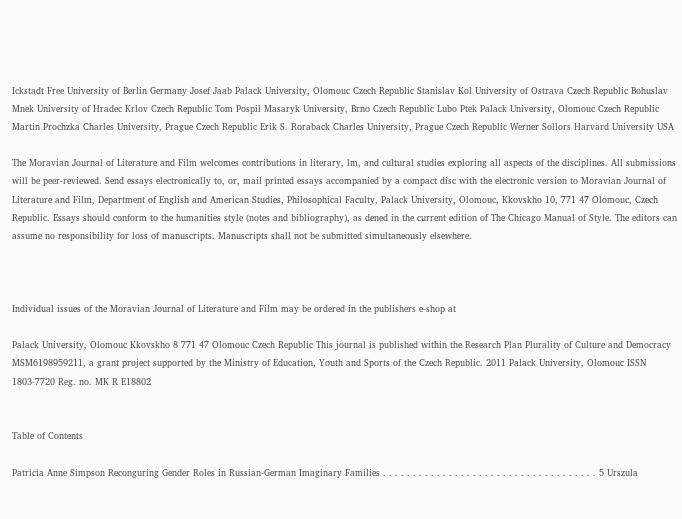Ickstadt Free University of Berlin Germany Josef Jaab Palack University, Olomouc Czech Republic Stanislav Kol University of Ostrava Czech Republic Bohuslav Mnek University of Hradec Krlov Czech Republic Tom Pospil Masaryk University, Brno Czech Republic Lubo Ptek Palack University, Olomouc Czech Republic Martin Prochzka Charles University, Prague Czech Republic Erik S. Roraback Charles University, Prague Czech Republic Werner Sollors Harvard University USA

The Moravian Journal of Literature and Film welcomes contributions in literary, lm, and cultural studies exploring all aspects of the disciplines. All submissions will be peer-reviewed. Send essays electronically to, or, mail printed essays accompanied by a compact disc with the electronic version to Moravian Journal of Literature and Film, Department of English and American Studies, Philosophical Faculty, Palack University, Olomouc, Kkovskho 10, 771 47 Olomouc, Czech Republic. Essays should conform to the humanities style (notes and bibliography), as dened in the current edition of The Chicago Manual of Style. The editors can assume no responsibility for loss of manuscripts. Manuscripts shall not be submitted simultaneously elsewhere.



Individual issues of the Moravian Journal of Literature and Film may be ordered in the publishers e-shop at

Palack University, Olomouc Kkovskho 8 771 47 Olomouc Czech Republic This journal is published within the Research Plan Plurality of Culture and Democracy MSM6198959211, a grant project supported by the Ministry of Education, Youth and Sports of the Czech Republic. 2011 Palack University, Olomouc ISSN 1803-7720 Reg. no. MK R E18802


Table of Contents

Patricia Anne Simpson Reconguring Gender Roles in Russian-German Imaginary Families . . . . . . . . . . . . . . . . . . . . . . . . . . . . . . . . . . . . 5 Urszula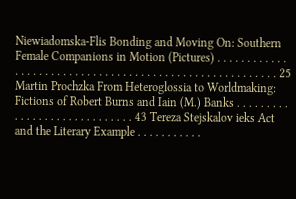Niewiadomska-Flis Bonding and Moving On: Southern Female Companions in Motion (Pictures) . . . . . . . . . . . . . . . . . . . . . . . . . . . . . . . . . . . . . . . . . . . . . . . . . . . . . . . . 25 Martin Prochzka From Heteroglossia to Worldmaking: Fictions of Robert Burns and Iain (M.) Banks . . . . . . . . . . . . . . . . . . . . . . . . . . . . . 43 Tereza Stejskalov ieks Act and the Literary Example . . . . . . . . . . .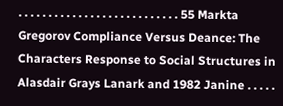. . . . . . . . . . . . . . . . . . . . . . . . . . . 55 Markta Gregorov Compliance Versus Deance: The Characters Response to Social Structures in Alasdair Grays Lanark and 1982 Janine . . . . .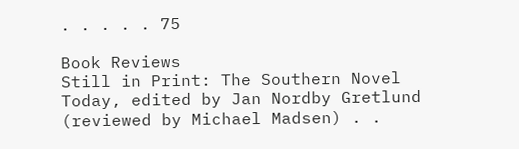. . . . . 75

Book Reviews
Still in Print: The Southern Novel Today, edited by Jan Nordby Gretlund (reviewed by Michael Madsen) . .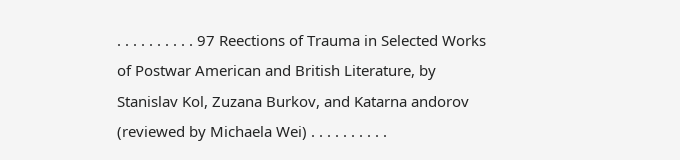. . . . . . . . . . 97 Reections of Trauma in Selected Works of Postwar American and British Literature, by Stanislav Kol, Zuzana Burkov, and Katarna andorov (reviewed by Michaela Wei) . . . . . . . . . .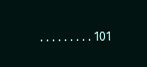. . . . . . . . . 101